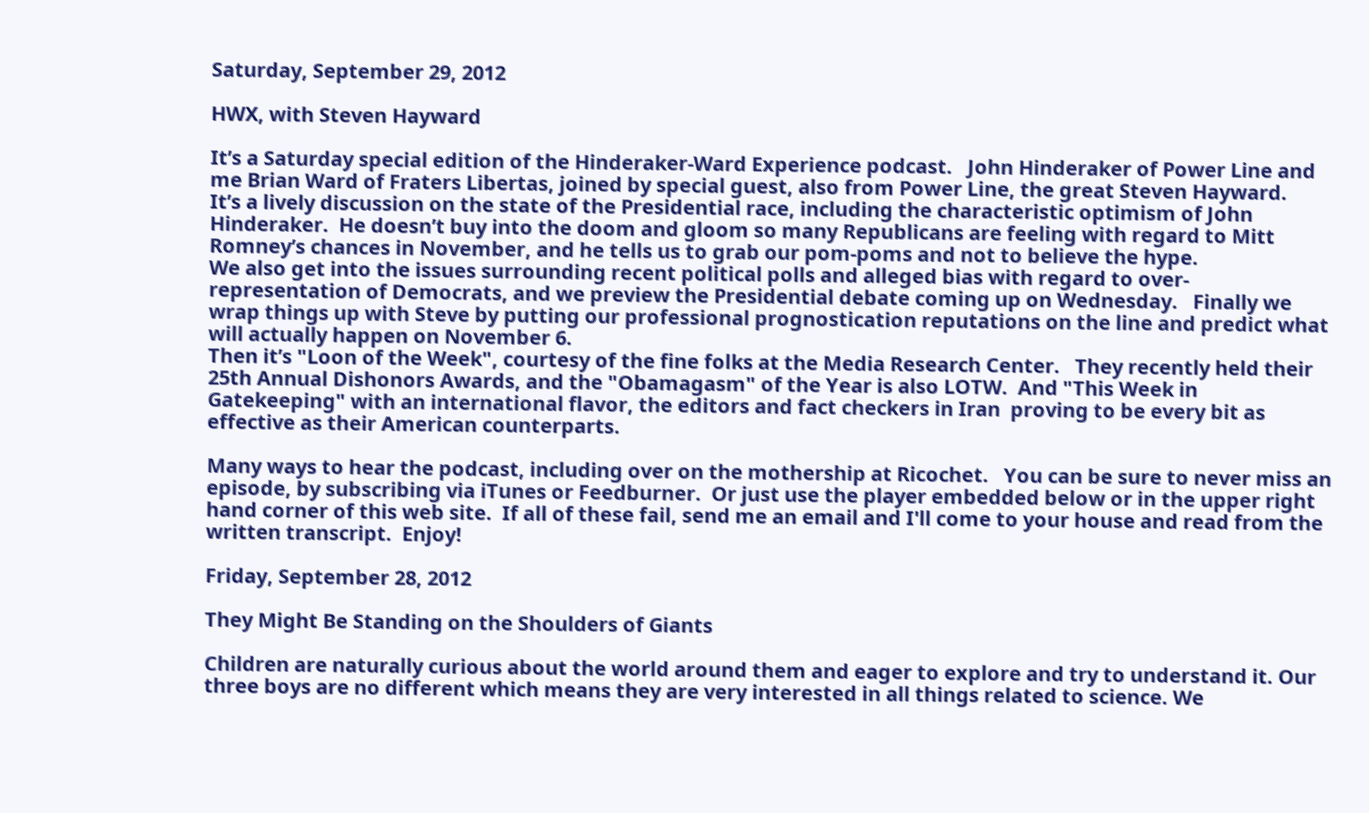Saturday, September 29, 2012

HWX, with Steven Hayward

It’s a Saturday special edition of the Hinderaker-Ward Experience podcast.   John Hinderaker of Power Line and me Brian Ward of Fraters Libertas, joined by special guest, also from Power Line, the great Steven Hayward.
It’s a lively discussion on the state of the Presidential race, including the characteristic optimism of John Hinderaker.  He doesn’t buy into the doom and gloom so many Republicans are feeling with regard to Mitt Romney’s chances in November, and he tells us to grab our pom-poms and not to believe the hype.
We also get into the issues surrounding recent political polls and alleged bias with regard to over-representation of Democrats, and we preview the Presidential debate coming up on Wednesday.   Finally we wrap things up with Steve by putting our professional prognostication reputations on the line and predict what will actually happen on November 6.
Then it’s "Loon of the Week", courtesy of the fine folks at the Media Research Center.   They recently held their 25th Annual Dishonors Awards, and the "Obamagasm" of the Year is also LOTW.  And "This Week in Gatekeeping" with an international flavor, the editors and fact checkers in Iran  proving to be every bit as effective as their American counterparts.

Many ways to hear the podcast, including over on the mothership at Ricochet.   You can be sure to never miss an episode, by subscribing via iTunes or Feedburner.  Or just use the player embedded below or in the upper right hand corner of this web site.  If all of these fail, send me an email and I'll come to your house and read from the written transcript.  Enjoy!

Friday, September 28, 2012

They Might Be Standing on the Shoulders of Giants

Children are naturally curious about the world around them and eager to explore and try to understand it. Our three boys are no different which means they are very interested in all things related to science. We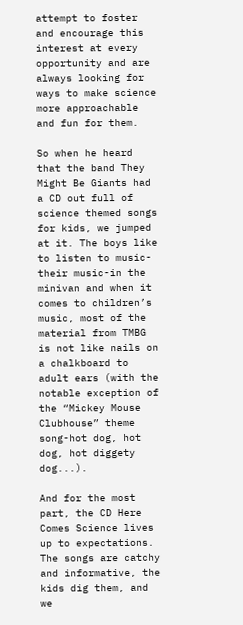attempt to foster and encourage this interest at every opportunity and are always looking for ways to make science more approachable and fun for them.

So when he heard that the band They Might Be Giants had a CD out full of science themed songs for kids, we jumped at it. The boys like to listen to music-their music-in the minivan and when it comes to children’s music, most of the material from TMBG is not like nails on a chalkboard to adult ears (with the notable exception of the “Mickey Mouse Clubhouse” theme song-hot dog, hot dog, hot diggety dog...).

And for the most part, the CD Here Comes Science lives up to expectations. The songs are catchy and informative, the kids dig them, and we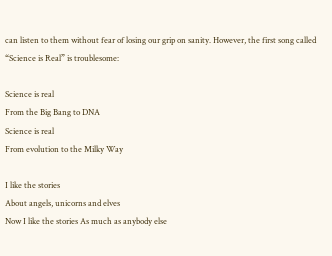can listen to them without fear of losing our grip on sanity. However, the first song called “Science is Real” is troublesome:

Science is real
From the Big Bang to DNA
Science is real
From evolution to the Milky Way

I like the stories
About angels, unicorns and elves
Now I like the stories As much as anybody else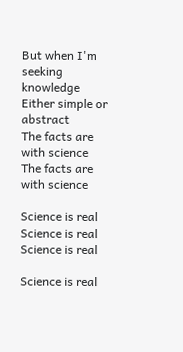But when I'm seeking knowledge
Either simple or abstract
The facts are with science
The facts are with science

Science is real
Science is real
Science is real

Science is real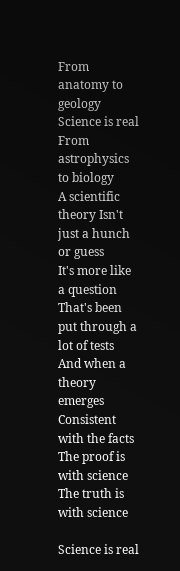From anatomy to geology
Science is real
From astrophysics to biology
A scientific theory Isn't just a hunch or guess
It's more like a question That's been put through a lot of tests
And when a theory emerges Consistent with the facts
The proof is with science
The truth is with science

Science is real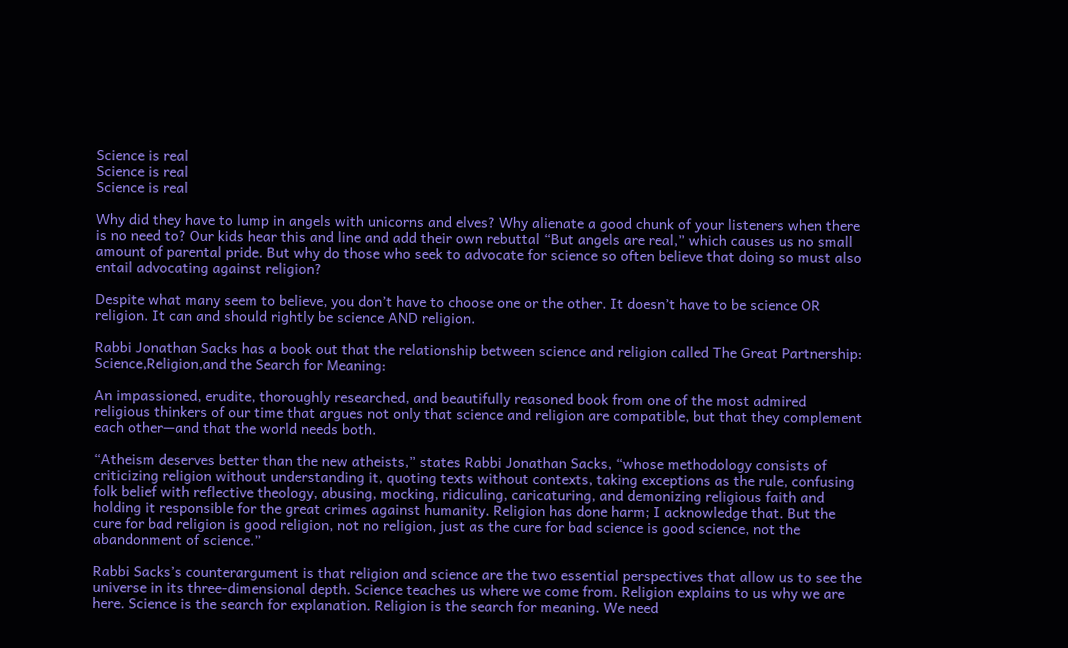Science is real
Science is real
Science is real

Why did they have to lump in angels with unicorns and elves? Why alienate a good chunk of your listeners when there is no need to? Our kids hear this and line and add their own rebuttal “But angels are real,” which causes us no small amount of parental pride. But why do those who seek to advocate for science so often believe that doing so must also entail advocating against religion?

Despite what many seem to believe, you don’t have to choose one or the other. It doesn’t have to be science OR religion. It can and should rightly be science AND religion.

Rabbi Jonathan Sacks has a book out that the relationship between science and religion called The Great Partnership: Science,Religion,and the Search for Meaning:

An impassioned, erudite, thoroughly researched, and beautifully reasoned book from one of the most admired religious thinkers of our time that argues not only that science and religion are compatible, but that they complement each other—and that the world needs both.

“Atheism deserves better than the new atheists,” states Rabbi Jonathan Sacks, “whose methodology consists of criticizing religion without understanding it, quoting texts without contexts, taking exceptions as the rule, confusing folk belief with reflective theology, abusing, mocking, ridiculing, caricaturing, and demonizing religious faith and holding it responsible for the great crimes against humanity. Religion has done harm; I acknowledge that. But the cure for bad religion is good religion, not no religion, just as the cure for bad science is good science, not the abandonment of science.”

Rabbi Sacks’s counterargument is that religion and science are the two essential perspectives that allow us to see the universe in its three-dimensional depth. Science teaches us where we come from. Religion explains to us why we are here. Science is the search for explanation. Religion is the search for meaning. We need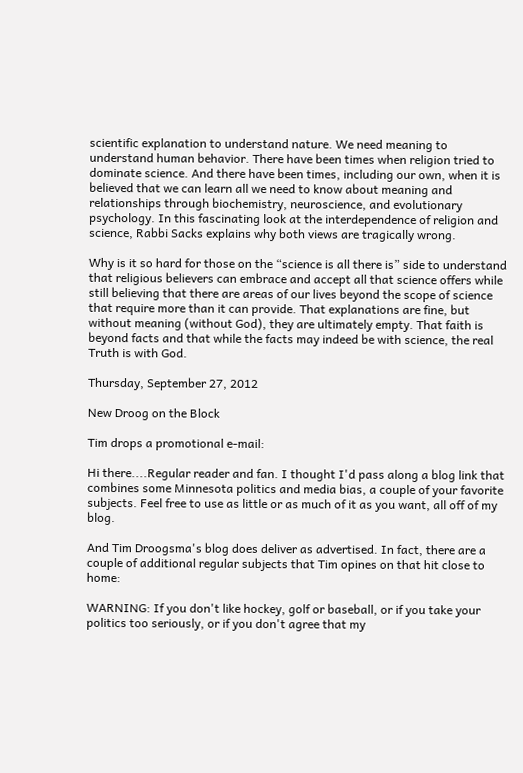scientific explanation to understand nature. We need meaning to understand human behavior. There have been times when religion tried to dominate science. And there have been times, including our own, when it is believed that we can learn all we need to know about meaning and relationships through biochemistry, neuroscience, and evolutionary psychology. In this fascinating look at the interdependence of religion and science, Rabbi Sacks explains why both views are tragically wrong.

Why is it so hard for those on the “science is all there is” side to understand that religious believers can embrace and accept all that science offers while still believing that there are areas of our lives beyond the scope of science that require more than it can provide. That explanations are fine, but without meaning (without God), they are ultimately empty. That faith is beyond facts and that while the facts may indeed be with science, the real Truth is with God.

Thursday, September 27, 2012

New Droog on the Block

Tim drops a promotional e-mail:

Hi there....Regular reader and fan. I thought I'd pass along a blog link that combines some Minnesota politics and media bias, a couple of your favorite subjects. Feel free to use as little or as much of it as you want, all off of my blog.

And Tim Droogsma's blog does deliver as advertised. In fact, there are a couple of additional regular subjects that Tim opines on that hit close to home:

WARNING: If you don't like hockey, golf or baseball, or if you take your politics too seriously, or if you don't agree that my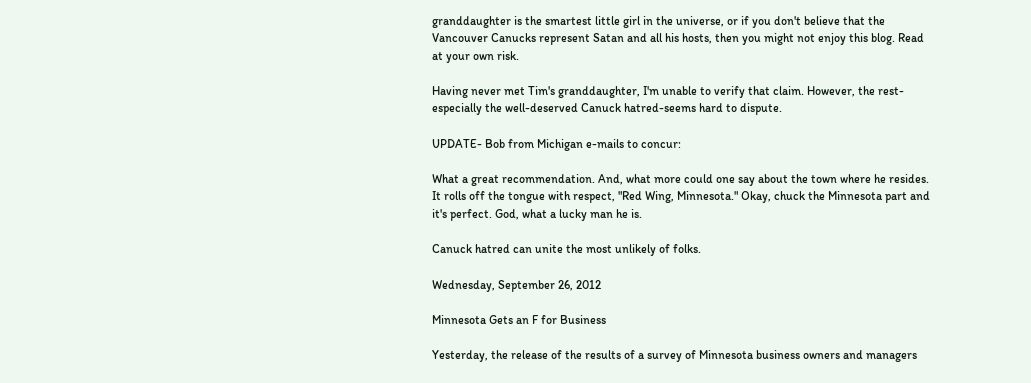granddaughter is the smartest little girl in the universe, or if you don't believe that the Vancouver Canucks represent Satan and all his hosts, then you might not enjoy this blog. Read at your own risk.

Having never met Tim's granddaughter, I'm unable to verify that claim. However, the rest-especially the well-deserved Canuck hatred-seems hard to dispute.

UPDATE- Bob from Michigan e-mails to concur:

What a great recommendation. And, what more could one say about the town where he resides. It rolls off the tongue with respect, "Red Wing, Minnesota." Okay, chuck the Minnesota part and it's perfect. God, what a lucky man he is.

Canuck hatred can unite the most unlikely of folks.

Wednesday, September 26, 2012

Minnesota Gets an F for Business

Yesterday, the release of the results of a survey of Minnesota business owners and managers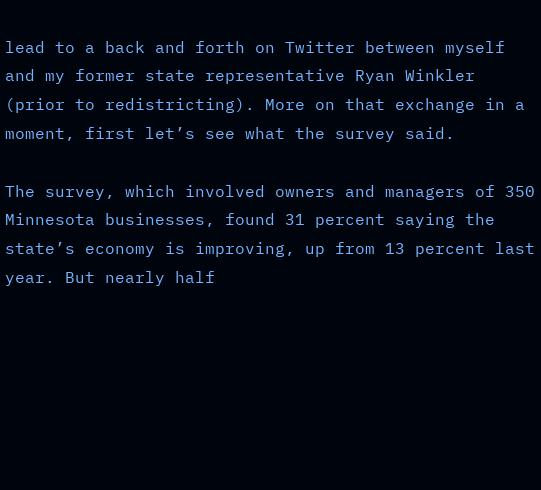lead to a back and forth on Twitter between myself and my former state representative Ryan Winkler (prior to redistricting). More on that exchange in a moment, first let’s see what the survey said.

The survey, which involved owners and managers of 350 Minnesota businesses, found 31 percent saying the state’s economy is improving, up from 13 percent last year. But nearly half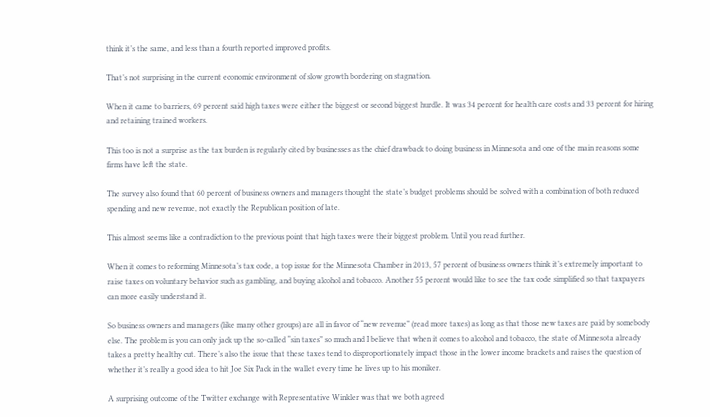think it’s the same, and less than a fourth reported improved profits.

That’s not surprising in the current economic environment of slow growth bordering on stagnation.

When it came to barriers, 69 percent said high taxes were either the biggest or second biggest hurdle. It was 34 percent for health care costs and 33 percent for hiring and retaining trained workers.

This too is not a surprise as the tax burden is regularly cited by businesses as the chief drawback to doing business in Minnesota and one of the main reasons some firms have left the state.

The survey also found that 60 percent of business owners and managers thought the state’s budget problems should be solved with a combination of both reduced spending and new revenue, not exactly the Republican position of late.

This almost seems like a contradiction to the previous point that high taxes were their biggest problem. Until you read further.

When it comes to reforming Minnesota’s tax code, a top issue for the Minnesota Chamber in 2013, 57 percent of business owners think it’s extremely important to raise taxes on voluntary behavior such as gambling, and buying alcohol and tobacco. Another 55 percent would like to see the tax code simplified so that taxpayers can more easily understand it.

So business owners and managers (like many other groups) are all in favor of “new revenue” (read more taxes) as long as that those new taxes are paid by somebody else. The problem is you can only jack up the so-called “sin taxes” so much and I believe that when it comes to alcohol and tobacco, the state of Minnesota already takes a pretty healthy cut. There’s also the issue that these taxes tend to disproportionately impact those in the lower income brackets and raises the question of whether it’s really a good idea to hit Joe Six Pack in the wallet every time he lives up to his moniker.

A surprising outcome of the Twitter exchange with Representative Winkler was that we both agreed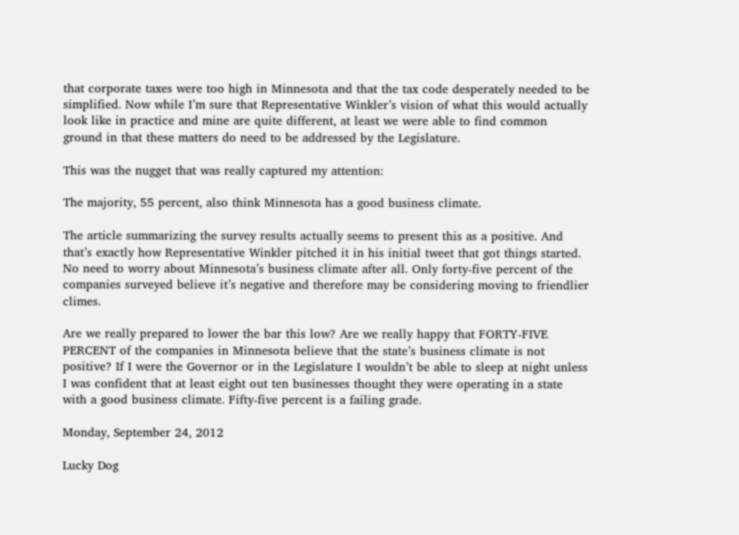that corporate taxes were too high in Minnesota and that the tax code desperately needed to be simplified. Now while I’m sure that Representative Winkler’s vision of what this would actually look like in practice and mine are quite different, at least we were able to find common ground in that these matters do need to be addressed by the Legislature.

This was the nugget that was really captured my attention:

The majority, 55 percent, also think Minnesota has a good business climate.

The article summarizing the survey results actually seems to present this as a positive. And that’s exactly how Representative Winkler pitched it in his initial tweet that got things started. No need to worry about Minnesota’s business climate after all. Only forty-five percent of the companies surveyed believe it’s negative and therefore may be considering moving to friendlier climes.

Are we really prepared to lower the bar this low? Are we really happy that FORTY-FIVE PERCENT of the companies in Minnesota believe that the state’s business climate is not positive? If I were the Governor or in the Legislature I wouldn’t be able to sleep at night unless I was confident that at least eight out ten businesses thought they were operating in a state with a good business climate. Fifty-five percent is a failing grade.

Monday, September 24, 2012

Lucky Dog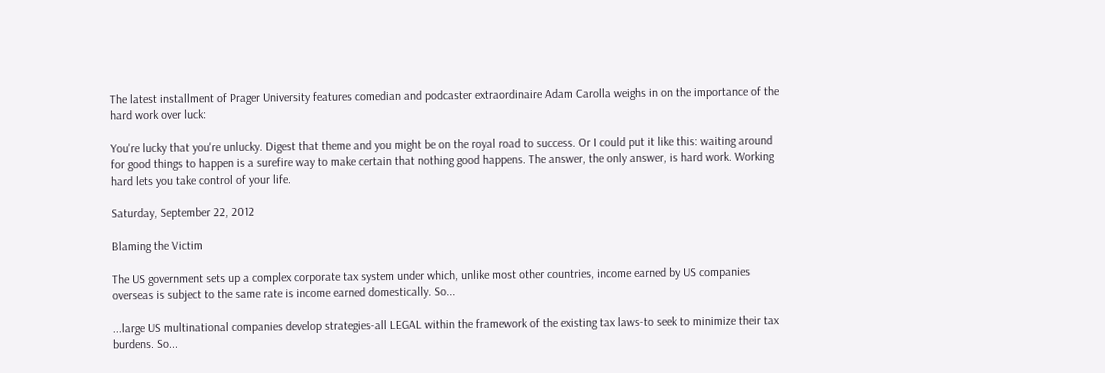The latest installment of Prager University features comedian and podcaster extraordinaire Adam Carolla weighs in on the importance of the hard work over luck:

You're lucky that you're unlucky. Digest that theme and you might be on the royal road to success. Or I could put it like this: waiting around for good things to happen is a surefire way to make certain that nothing good happens. The answer, the only answer, is hard work. Working hard lets you take control of your life.

Saturday, September 22, 2012

Blaming the Victim

The US government sets up a complex corporate tax system under which, unlike most other countries, income earned by US companies overseas is subject to the same rate is income earned domestically. So...

...large US multinational companies develop strategies-all LEGAL within the framework of the existing tax laws-to seek to minimize their tax burdens. So...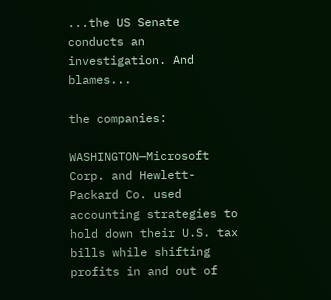...the US Senate conducts an investigation. And blames...

the companies:

WASHINGTON—Microsoft Corp. and Hewlett-Packard Co. used accounting strategies to hold down their U.S. tax bills while shifting profits in and out of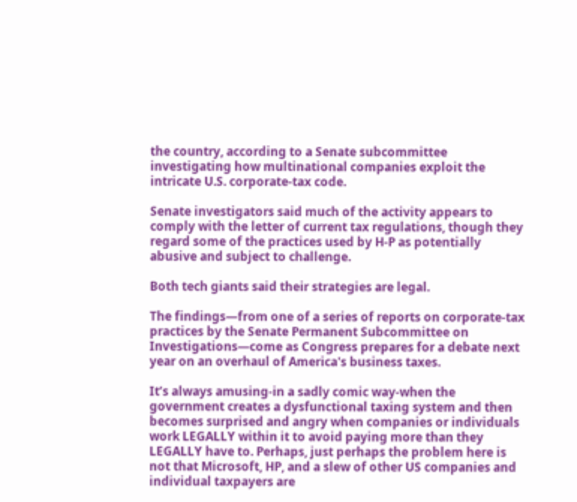the country, according to a Senate subcommittee investigating how multinational companies exploit the intricate U.S. corporate-tax code.

Senate investigators said much of the activity appears to comply with the letter of current tax regulations, though they regard some of the practices used by H-P as potentially abusive and subject to challenge.

Both tech giants said their strategies are legal.

The findings—from one of a series of reports on corporate-tax practices by the Senate Permanent Subcommittee on Investigations—come as Congress prepares for a debate next year on an overhaul of America's business taxes.

It’s always amusing-in a sadly comic way-when the government creates a dysfunctional taxing system and then becomes surprised and angry when companies or individuals work LEGALLY within it to avoid paying more than they LEGALLY have to. Perhaps, just perhaps the problem here is not that Microsoft, HP, and a slew of other US companies and individual taxpayers are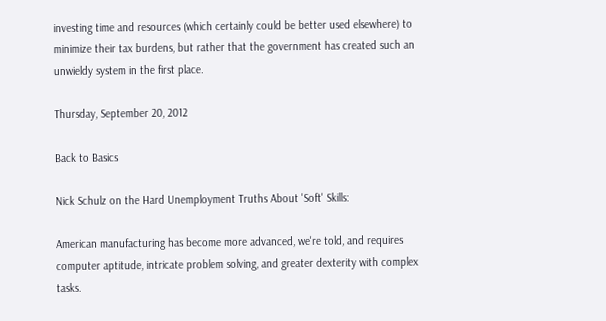investing time and resources (which certainly could be better used elsewhere) to minimize their tax burdens, but rather that the government has created such an unwieldy system in the first place.

Thursday, September 20, 2012

Back to Basics

Nick Schulz on the Hard Unemployment Truths About 'Soft' Skills:

American manufacturing has become more advanced, we're told, and requires computer aptitude, intricate problem solving, and greater dexterity with complex tasks.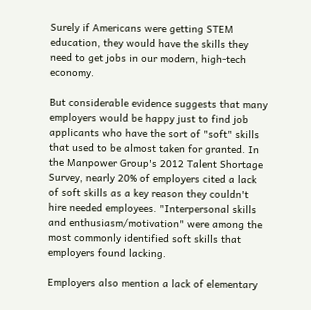Surely if Americans were getting STEM education, they would have the skills they need to get jobs in our modern, high-tech economy.

But considerable evidence suggests that many employers would be happy just to find job applicants who have the sort of "soft" skills that used to be almost taken for granted. In the Manpower Group's 2012 Talent Shortage Survey, nearly 20% of employers cited a lack of soft skills as a key reason they couldn't hire needed employees. "Interpersonal skills and enthusiasm/motivation" were among the most commonly identified soft skills that employers found lacking.

Employers also mention a lack of elementary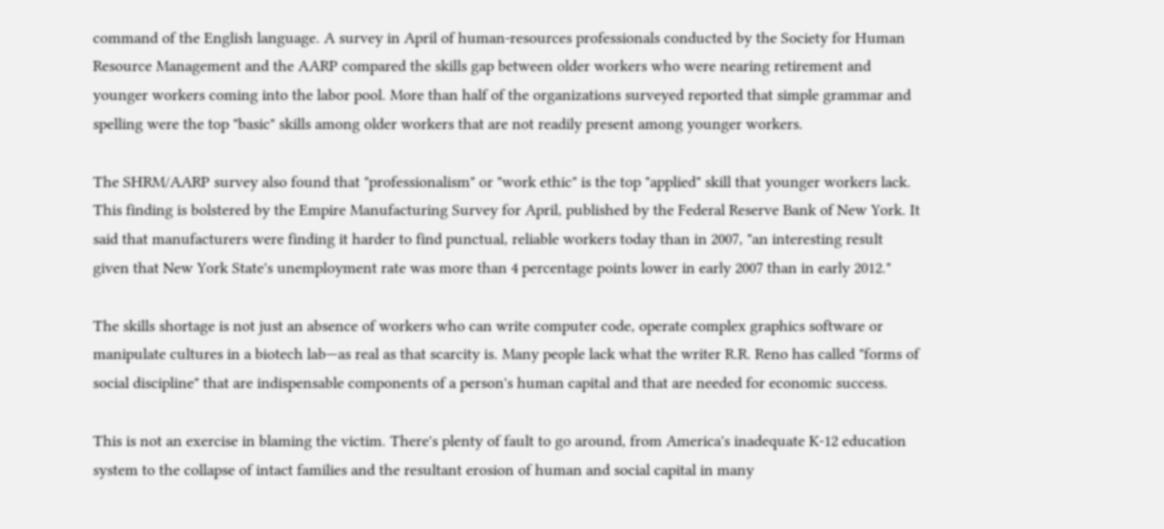command of the English language. A survey in April of human-resources professionals conducted by the Society for Human Resource Management and the AARP compared the skills gap between older workers who were nearing retirement and younger workers coming into the labor pool. More than half of the organizations surveyed reported that simple grammar and spelling were the top "basic" skills among older workers that are not readily present among younger workers.

The SHRM/AARP survey also found that "professionalism" or "work ethic" is the top "applied" skill that younger workers lack. This finding is bolstered by the Empire Manufacturing Survey for April, published by the Federal Reserve Bank of New York. It said that manufacturers were finding it harder to find punctual, reliable workers today than in 2007, "an interesting result given that New York State's unemployment rate was more than 4 percentage points lower in early 2007 than in early 2012."

The skills shortage is not just an absence of workers who can write computer code, operate complex graphics software or manipulate cultures in a biotech lab—as real as that scarcity is. Many people lack what the writer R.R. Reno has called "forms of social discipline" that are indispensable components of a person's human capital and that are needed for economic success.

This is not an exercise in blaming the victim. There's plenty of fault to go around, from America's inadequate K-12 education system to the collapse of intact families and the resultant erosion of human and social capital in many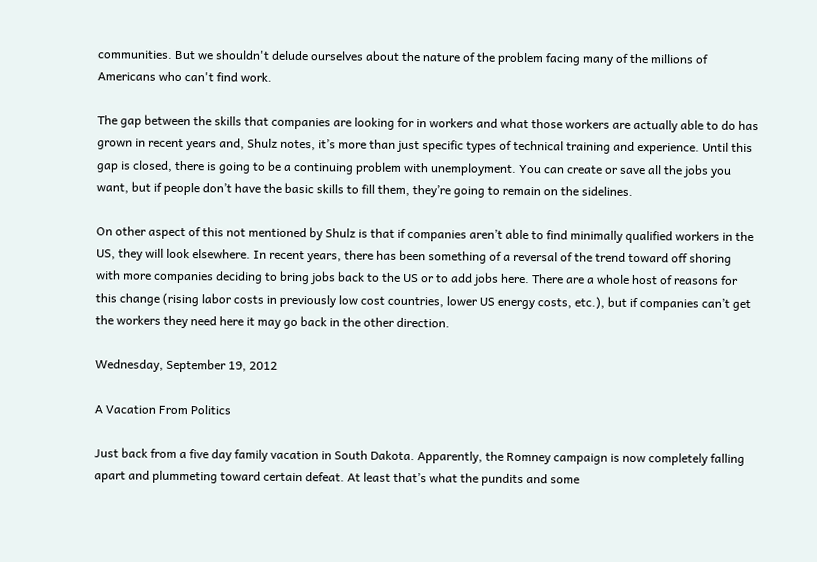communities. But we shouldn't delude ourselves about the nature of the problem facing many of the millions of Americans who can't find work.

The gap between the skills that companies are looking for in workers and what those workers are actually able to do has grown in recent years and, Shulz notes, it’s more than just specific types of technical training and experience. Until this gap is closed, there is going to be a continuing problem with unemployment. You can create or save all the jobs you want, but if people don’t have the basic skills to fill them, they’re going to remain on the sidelines.

On other aspect of this not mentioned by Shulz is that if companies aren’t able to find minimally qualified workers in the US, they will look elsewhere. In recent years, there has been something of a reversal of the trend toward off shoring with more companies deciding to bring jobs back to the US or to add jobs here. There are a whole host of reasons for this change (rising labor costs in previously low cost countries, lower US energy costs, etc.), but if companies can’t get the workers they need here it may go back in the other direction.

Wednesday, September 19, 2012

A Vacation From Politics

Just back from a five day family vacation in South Dakota. Apparently, the Romney campaign is now completely falling apart and plummeting toward certain defeat. At least that’s what the pundits and some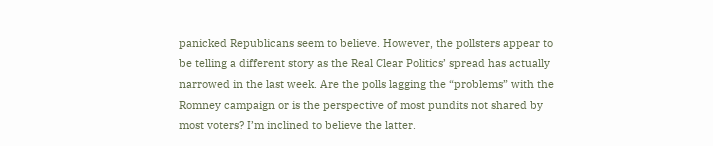panicked Republicans seem to believe. However, the pollsters appear to be telling a different story as the Real Clear Politics’ spread has actually narrowed in the last week. Are the polls lagging the “problems” with the Romney campaign or is the perspective of most pundits not shared by most voters? I’m inclined to believe the latter.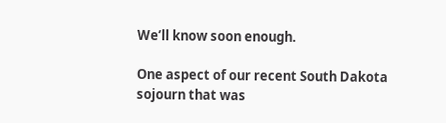We’ll know soon enough.

One aspect of our recent South Dakota sojourn that was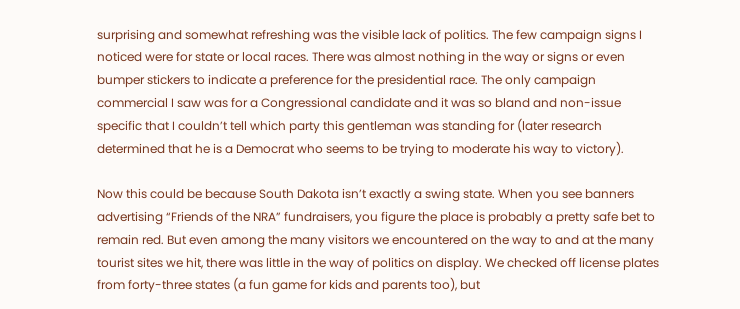surprising and somewhat refreshing was the visible lack of politics. The few campaign signs I noticed were for state or local races. There was almost nothing in the way or signs or even bumper stickers to indicate a preference for the presidential race. The only campaign commercial I saw was for a Congressional candidate and it was so bland and non-issue specific that I couldn’t tell which party this gentleman was standing for (later research determined that he is a Democrat who seems to be trying to moderate his way to victory).

Now this could be because South Dakota isn’t exactly a swing state. When you see banners advertising “Friends of the NRA” fundraisers, you figure the place is probably a pretty safe bet to remain red. But even among the many visitors we encountered on the way to and at the many tourist sites we hit, there was little in the way of politics on display. We checked off license plates from forty-three states (a fun game for kids and parents too), but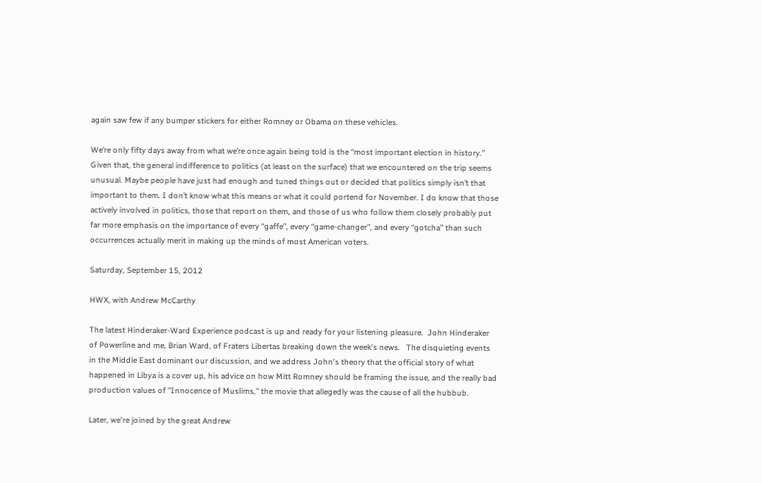again saw few if any bumper stickers for either Romney or Obama on these vehicles.

We’re only fifty days away from what we’re once again being told is the “most important election in history.” Given that, the general indifference to politics (at least on the surface) that we encountered on the trip seems unusual. Maybe people have just had enough and tuned things out or decided that politics simply isn’t that important to them. I don’t know what this means or what it could portend for November. I do know that those actively involved in politics, those that report on them, and those of us who follow them closely probably put far more emphasis on the importance of every “gaffe”, every “game-changer”, and every “gotcha” than such occurrences actually merit in making up the minds of most American voters.

Saturday, September 15, 2012

HWX, with Andrew McCarthy

The latest Hinderaker-Ward Experience podcast is up and ready for your listening pleasure.  John Hinderaker of Powerline and me, Brian Ward, of Fraters Libertas breaking down the week's news.   The disquieting events in the Middle East dominant our discussion, and we address John's theory that the official story of what happened in Libya is a cover up, his advice on how Mitt Romney should be framing the issue, and the really bad production values of "Innocence of Muslims," the movie that allegedly was the cause of all the hubbub.

Later, we're joined by the great Andrew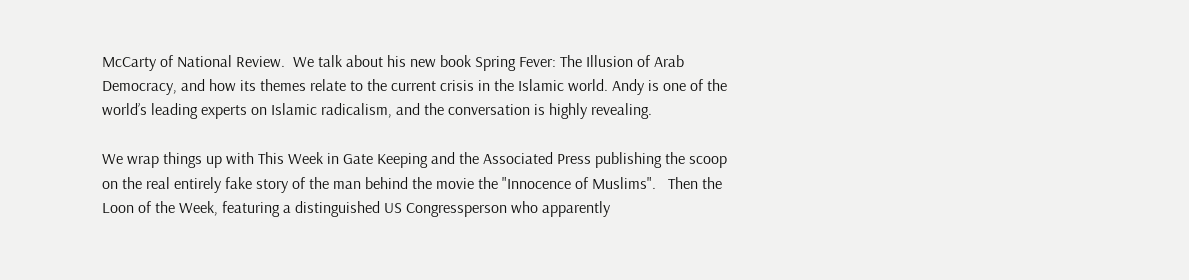McCarty of National Review.  We talk about his new book Spring Fever: The Illusion of Arab Democracy, and how its themes relate to the current crisis in the Islamic world. Andy is one of the world’s leading experts on Islamic radicalism, and the conversation is highly revealing.

We wrap things up with This Week in Gate Keeping and the Associated Press publishing the scoop on the real entirely fake story of the man behind the movie the "Innocence of Muslims".   Then the Loon of the Week, featuring a distinguished US Congressperson who apparently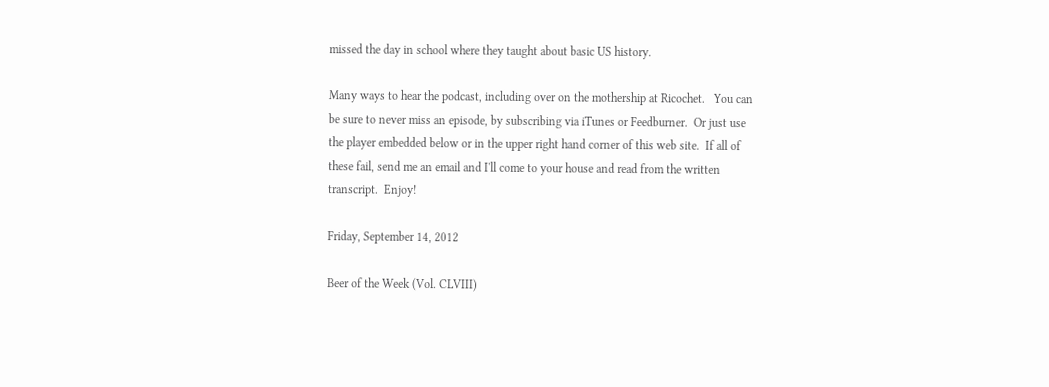missed the day in school where they taught about basic US history.

Many ways to hear the podcast, including over on the mothership at Ricochet.   You can be sure to never miss an episode, by subscribing via iTunes or Feedburner.  Or just use the player embedded below or in the upper right hand corner of this web site.  If all of these fail, send me an email and I'll come to your house and read from the written transcript.  Enjoy!

Friday, September 14, 2012

Beer of the Week (Vol. CLVIII)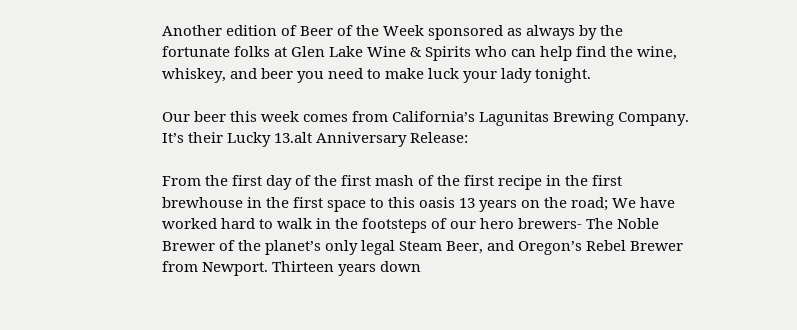Another edition of Beer of the Week sponsored as always by the fortunate folks at Glen Lake Wine & Spirits who can help find the wine, whiskey, and beer you need to make luck your lady tonight.

Our beer this week comes from California’s Lagunitas Brewing Company. It’s their Lucky 13.alt Anniversary Release:

From the first day of the first mash of the first recipe in the first brewhouse in the first space to this oasis 13 years on the road; We have worked hard to walk in the footsteps of our hero brewers- The Noble Brewer of the planet’s only legal Steam Beer, and Oregon’s Rebel Brewer from Newport. Thirteen years down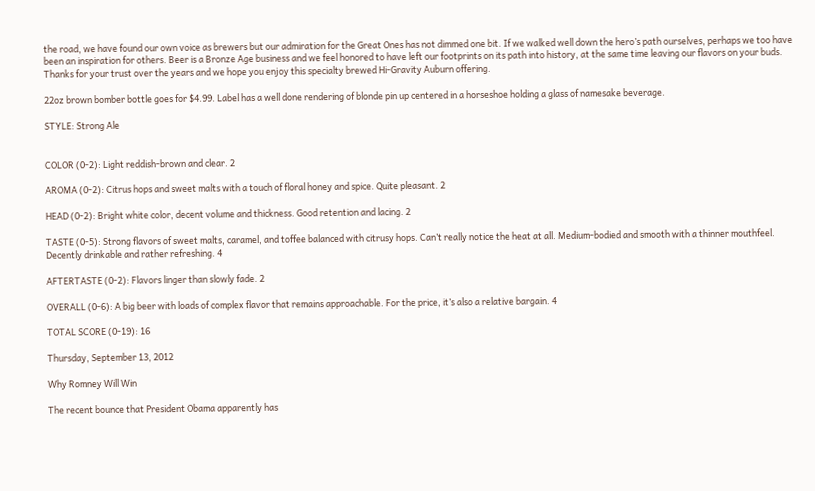the road, we have found our own voice as brewers but our admiration for the Great Ones has not dimmed one bit. If we walked well down the hero’s path ourselves, perhaps we too have been an inspiration for others. Beer is a Bronze Age business and we feel honored to have left our footprints on its path into history, at the same time leaving our flavors on your buds. Thanks for your trust over the years and we hope you enjoy this specialty brewed Hi-Gravity Auburn offering.

22oz brown bomber bottle goes for $4.99. Label has a well done rendering of blonde pin up centered in a horseshoe holding a glass of namesake beverage.

STYLE: Strong Ale


COLOR (0-2): Light reddish-brown and clear. 2

AROMA (0-2): Citrus hops and sweet malts with a touch of floral honey and spice. Quite pleasant. 2

HEAD (0-2): Bright white color, decent volume and thickness. Good retention and lacing. 2

TASTE (0-5): Strong flavors of sweet malts, caramel, and toffee balanced with citrusy hops. Can’t really notice the heat at all. Medium-bodied and smooth with a thinner mouthfeel. Decently drinkable and rather refreshing. 4

AFTERTASTE (0-2): Flavors linger than slowly fade. 2

OVERALL (0-6): A big beer with loads of complex flavor that remains approachable. For the price, it’s also a relative bargain. 4

TOTAL SCORE (0-19): 16

Thursday, September 13, 2012

Why Romney Will Win

The recent bounce that President Obama apparently has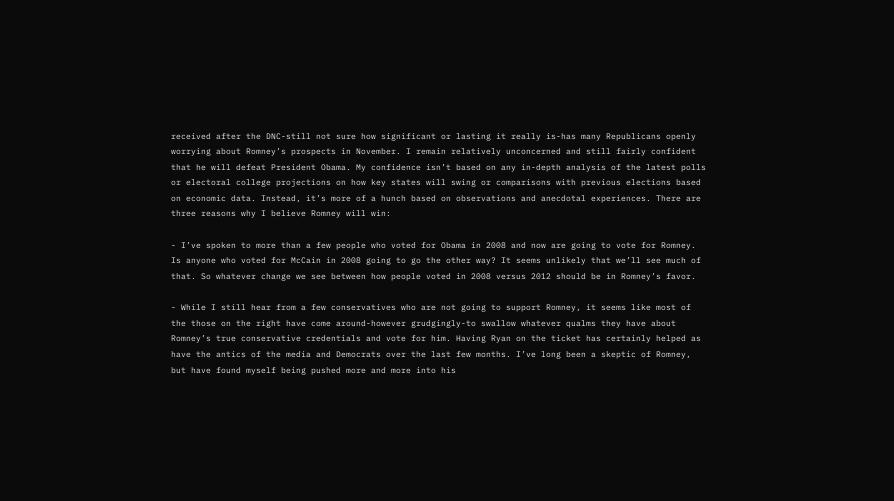received after the DNC-still not sure how significant or lasting it really is-has many Republicans openly worrying about Romney’s prospects in November. I remain relatively unconcerned and still fairly confident that he will defeat President Obama. My confidence isn’t based on any in-depth analysis of the latest polls or electoral college projections on how key states will swing or comparisons with previous elections based on economic data. Instead, it’s more of a hunch based on observations and anecdotal experiences. There are three reasons why I believe Romney will win:

- I’ve spoken to more than a few people who voted for Obama in 2008 and now are going to vote for Romney. Is anyone who voted for McCain in 2008 going to go the other way? It seems unlikely that we’ll see much of that. So whatever change we see between how people voted in 2008 versus 2012 should be in Romney’s favor.

- While I still hear from a few conservatives who are not going to support Romney, it seems like most of the those on the right have come around-however grudgingly-to swallow whatever qualms they have about Romney’s true conservative credentials and vote for him. Having Ryan on the ticket has certainly helped as have the antics of the media and Democrats over the last few months. I’ve long been a skeptic of Romney, but have found myself being pushed more and more into his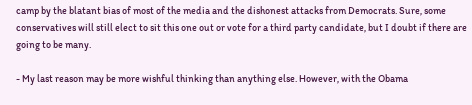camp by the blatant bias of most of the media and the dishonest attacks from Democrats. Sure, some conservatives will still elect to sit this one out or vote for a third party candidate, but I doubt if there are going to be many.

- My last reason may be more wishful thinking than anything else. However, with the Obama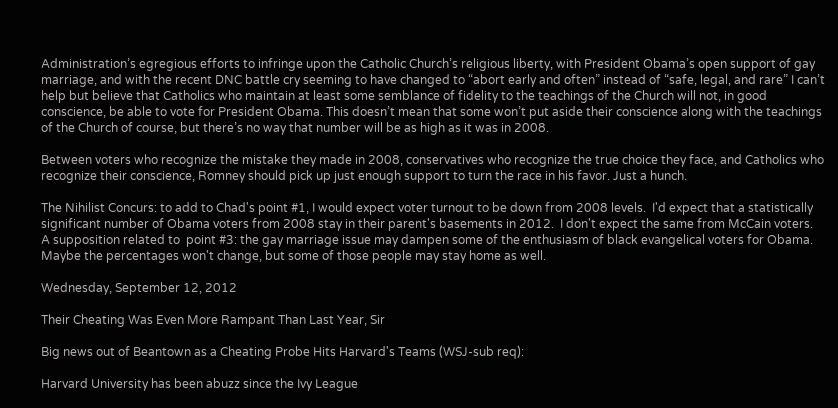Administration’s egregious efforts to infringe upon the Catholic Church’s religious liberty, with President Obama’s open support of gay marriage, and with the recent DNC battle cry seeming to have changed to “abort early and often” instead of “safe, legal, and rare” I can’t help but believe that Catholics who maintain at least some semblance of fidelity to the teachings of the Church will not, in good conscience, be able to vote for President Obama. This doesn’t mean that some won’t put aside their conscience along with the teachings of the Church of course, but there’s no way that number will be as high as it was in 2008.

Between voters who recognize the mistake they made in 2008, conservatives who recognize the true choice they face, and Catholics who recognize their conscience, Romney should pick up just enough support to turn the race in his favor. Just a hunch.

The Nihilist Concurs: to add to Chad's point #1, I would expect voter turnout to be down from 2008 levels.  I'd expect that a statistically significant number of Obama voters from 2008 stay in their parent's basements in 2012.  I don't expect the same from McCain voters.  A supposition related to  point #3: the gay marriage issue may dampen some of the enthusiasm of black evangelical voters for Obama.  Maybe the percentages won't change, but some of those people may stay home as well.

Wednesday, September 12, 2012

Their Cheating Was Even More Rampant Than Last Year, Sir

Big news out of Beantown as a Cheating Probe Hits Harvard's Teams (WSJ-sub req):

Harvard University has been abuzz since the Ivy League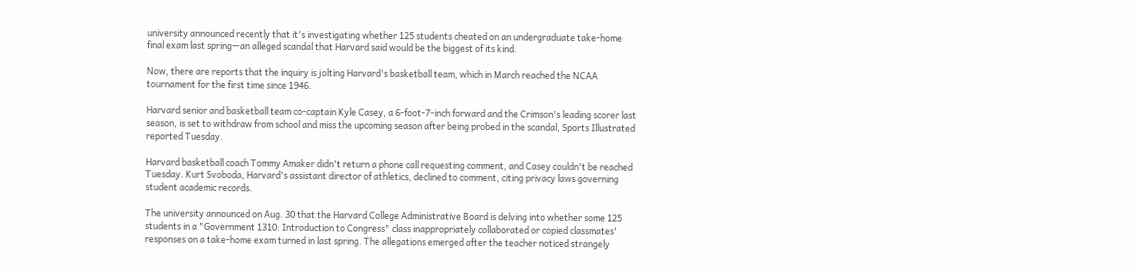university announced recently that it's investigating whether 125 students cheated on an undergraduate take-home final exam last spring—an alleged scandal that Harvard said would be the biggest of its kind.

Now, there are reports that the inquiry is jolting Harvard's basketball team, which in March reached the NCAA tournament for the first time since 1946.

Harvard senior and basketball team co-captain Kyle Casey, a 6-foot-7-inch forward and the Crimson's leading scorer last season, is set to withdraw from school and miss the upcoming season after being probed in the scandal, Sports Illustrated reported Tuesday.

Harvard basketball coach Tommy Amaker didn't return a phone call requesting comment, and Casey couldn't be reached Tuesday. Kurt Svoboda, Harvard's assistant director of athletics, declined to comment, citing privacy laws governing student academic records.

The university announced on Aug. 30 that the Harvard College Administrative Board is delving into whether some 125 students in a "Government 1310: Introduction to Congress" class inappropriately collaborated or copied classmates' responses on a take-home exam turned in last spring. The allegations emerged after the teacher noticed strangely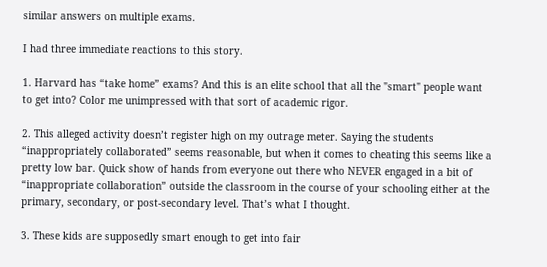similar answers on multiple exams.

I had three immediate reactions to this story.

1. Harvard has “take home” exams? And this is an elite school that all the "smart" people want to get into? Color me unimpressed with that sort of academic rigor.

2. This alleged activity doesn’t register high on my outrage meter. Saying the students “inappropriately collaborated” seems reasonable, but when it comes to cheating this seems like a pretty low bar. Quick show of hands from everyone out there who NEVER engaged in a bit of “inappropriate collaboration” outside the classroom in the course of your schooling either at the primary, secondary, or post-secondary level. That’s what I thought.

3. These kids are supposedly smart enough to get into fair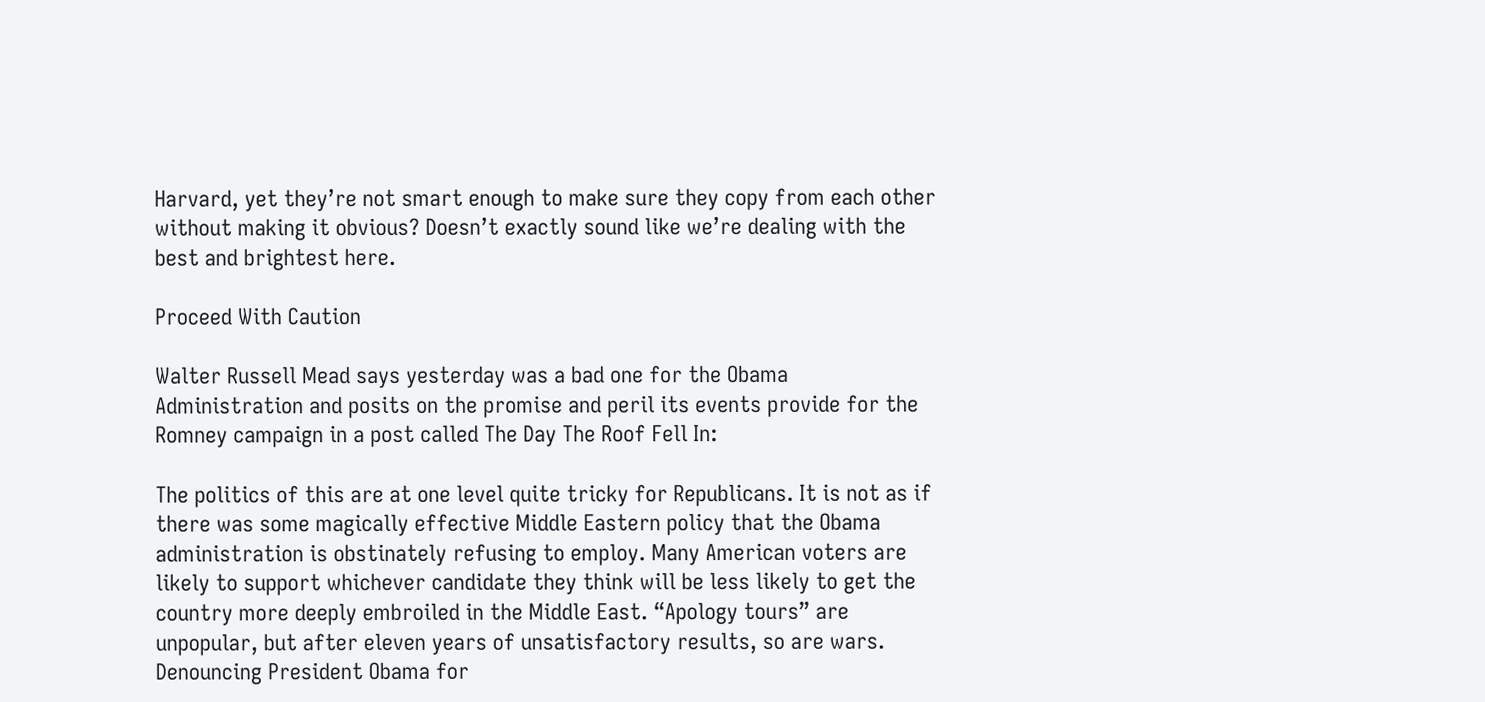Harvard, yet they’re not smart enough to make sure they copy from each other without making it obvious? Doesn’t exactly sound like we’re dealing with the best and brightest here.

Proceed With Caution

Walter Russell Mead says yesterday was a bad one for the Obama Administration and posits on the promise and peril its events provide for the Romney campaign in a post called The Day The Roof Fell In:

The politics of this are at one level quite tricky for Republicans. It is not as if there was some magically effective Middle Eastern policy that the Obama administration is obstinately refusing to employ. Many American voters are likely to support whichever candidate they think will be less likely to get the country more deeply embroiled in the Middle East. “Apology tours” are unpopular, but after eleven years of unsatisfactory results, so are wars. Denouncing President Obama for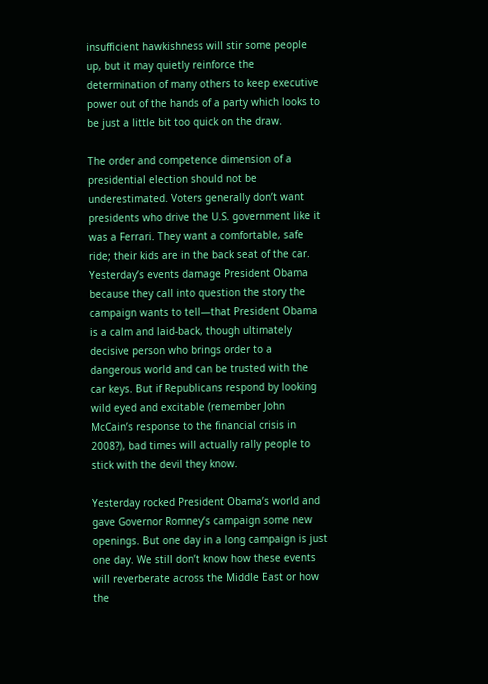insufficient hawkishness will stir some people up, but it may quietly reinforce the determination of many others to keep executive power out of the hands of a party which looks to be just a little bit too quick on the draw.

The order and competence dimension of a presidential election should not be underestimated. Voters generally don’t want presidents who drive the U.S. government like it was a Ferrari. They want a comfortable, safe ride; their kids are in the back seat of the car. Yesterday’s events damage President Obama because they call into question the story the campaign wants to tell—that President Obama is a calm and laid-back, though ultimately decisive person who brings order to a dangerous world and can be trusted with the car keys. But if Republicans respond by looking wild eyed and excitable (remember John McCain’s response to the financial crisis in 2008?), bad times will actually rally people to stick with the devil they know.

Yesterday rocked President Obama’s world and gave Governor Romney’s campaign some new openings. But one day in a long campaign is just one day. We still don’t know how these events will reverberate across the Middle East or how the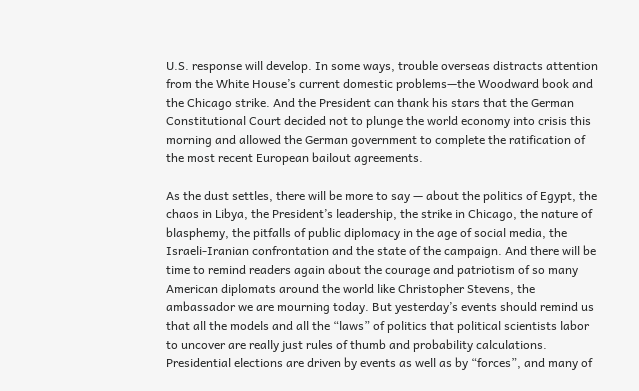U.S. response will develop. In some ways, trouble overseas distracts attention from the White House’s current domestic problems—the Woodward book and the Chicago strike. And the President can thank his stars that the German Constitutional Court decided not to plunge the world economy into crisis this morning and allowed the German government to complete the ratification of the most recent European bailout agreements.

As the dust settles, there will be more to say — about the politics of Egypt, the chaos in Libya, the President’s leadership, the strike in Chicago, the nature of blasphemy, the pitfalls of public diplomacy in the age of social media, the Israeli-Iranian confrontation and the state of the campaign. And there will be time to remind readers again about the courage and patriotism of so many American diplomats around the world like Christopher Stevens, the ambassador we are mourning today. But yesterday’s events should remind us that all the models and all the “laws” of politics that political scientists labor to uncover are really just rules of thumb and probability calculations. Presidential elections are driven by events as well as by “forces”, and many of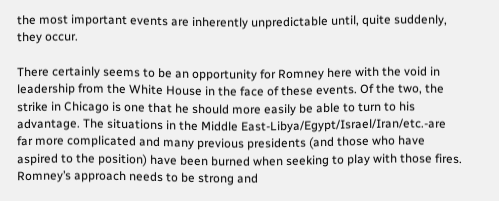the most important events are inherently unpredictable until, quite suddenly, they occur.

There certainly seems to be an opportunity for Romney here with the void in leadership from the White House in the face of these events. Of the two, the strike in Chicago is one that he should more easily be able to turn to his advantage. The situations in the Middle East-Libya/Egypt/Israel/Iran/etc.-are far more complicated and many previous presidents (and those who have aspired to the position) have been burned when seeking to play with those fires. Romney’s approach needs to be strong and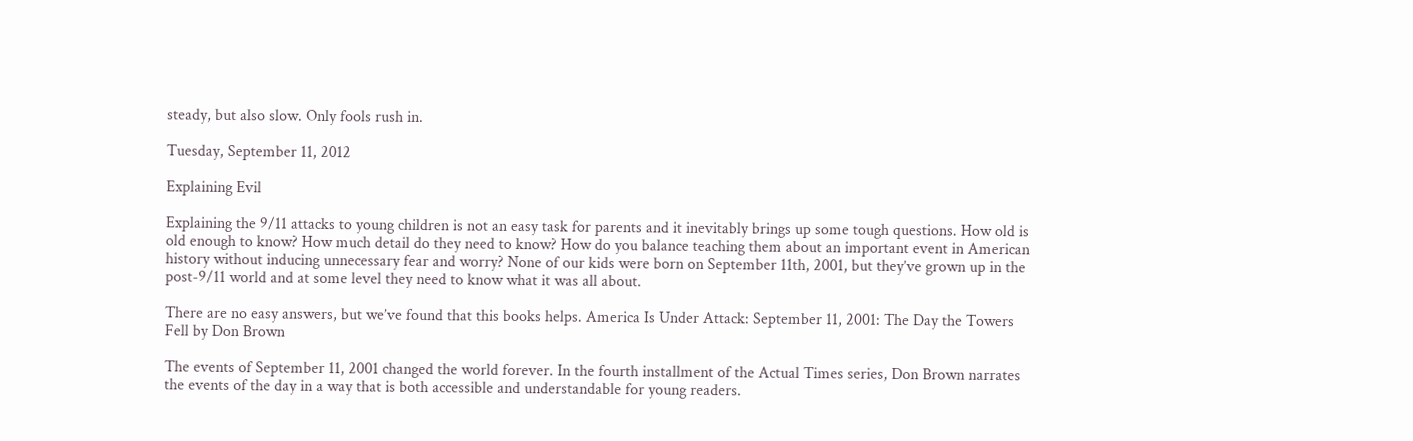steady, but also slow. Only fools rush in.

Tuesday, September 11, 2012

Explaining Evil

Explaining the 9/11 attacks to young children is not an easy task for parents and it inevitably brings up some tough questions. How old is old enough to know? How much detail do they need to know? How do you balance teaching them about an important event in American history without inducing unnecessary fear and worry? None of our kids were born on September 11th, 2001, but they’ve grown up in the post-9/11 world and at some level they need to know what it was all about.

There are no easy answers, but we’ve found that this books helps. America Is Under Attack: September 11, 2001: The Day the Towers Fell by Don Brown

The events of September 11, 2001 changed the world forever. In the fourth installment of the Actual Times series, Don Brown narrates the events of the day in a way that is both accessible and understandable for young readers.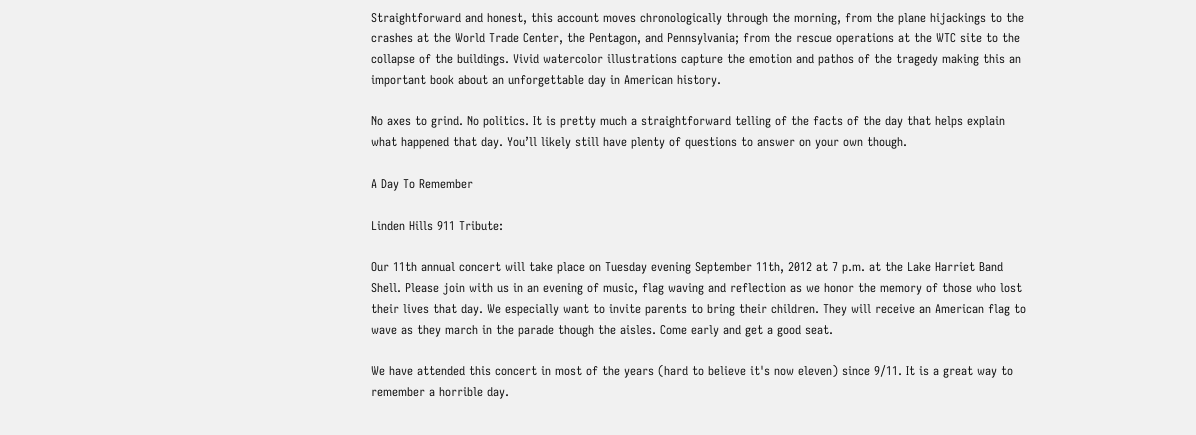Straightforward and honest, this account moves chronologically through the morning, from the plane hijackings to the crashes at the World Trade Center, the Pentagon, and Pennsylvania; from the rescue operations at the WTC site to the collapse of the buildings. Vivid watercolor illustrations capture the emotion and pathos of the tragedy making this an important book about an unforgettable day in American history.

No axes to grind. No politics. It is pretty much a straightforward telling of the facts of the day that helps explain what happened that day. You’ll likely still have plenty of questions to answer on your own though.

A Day To Remember

Linden Hills 911 Tribute:

Our 11th annual concert will take place on Tuesday evening September 11th, 2012 at 7 p.m. at the Lake Harriet Band Shell. Please join with us in an evening of music, flag waving and reflection as we honor the memory of those who lost their lives that day. We especially want to invite parents to bring their children. They will receive an American flag to wave as they march in the parade though the aisles. Come early and get a good seat.

We have attended this concert in most of the years (hard to believe it's now eleven) since 9/11. It is a great way to remember a horrible day.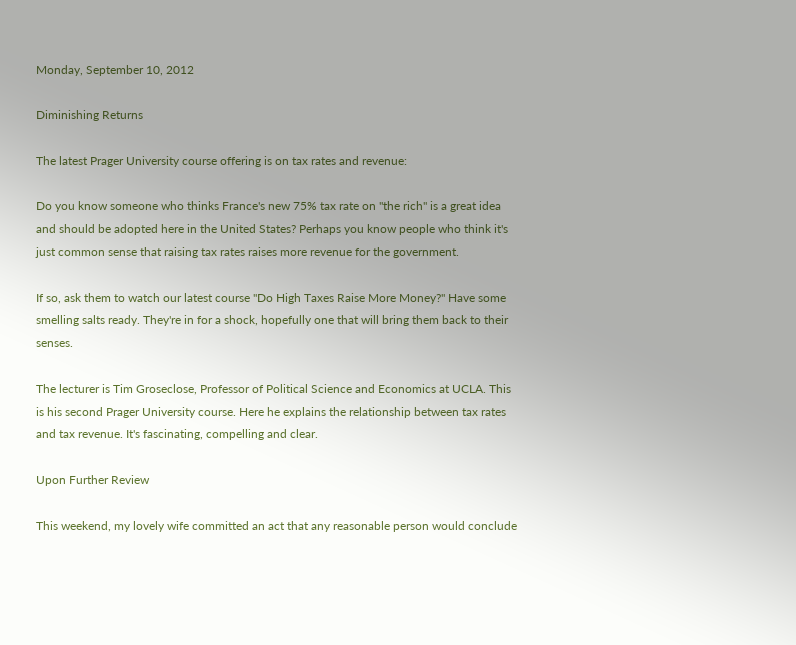Monday, September 10, 2012

Diminishing Returns

The latest Prager University course offering is on tax rates and revenue:

Do you know someone who thinks France's new 75% tax rate on "the rich" is a great idea and should be adopted here in the United States? Perhaps you know people who think it's just common sense that raising tax rates raises more revenue for the government.

If so, ask them to watch our latest course "Do High Taxes Raise More Money?" Have some smelling salts ready. They're in for a shock, hopefully one that will bring them back to their senses.

The lecturer is Tim Groseclose, Professor of Political Science and Economics at UCLA. This is his second Prager University course. Here he explains the relationship between tax rates and tax revenue. It's fascinating, compelling and clear.

Upon Further Review

This weekend, my lovely wife committed an act that any reasonable person would conclude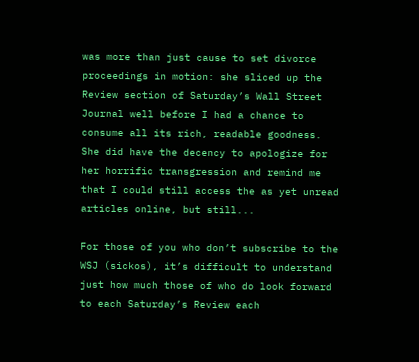was more than just cause to set divorce proceedings in motion: she sliced up the Review section of Saturday’s Wall Street Journal well before I had a chance to consume all its rich, readable goodness. She did have the decency to apologize for her horrific transgression and remind me that I could still access the as yet unread articles online, but still...

For those of you who don’t subscribe to the WSJ (sickos), it’s difficult to understand just how much those of who do look forward to each Saturday’s Review each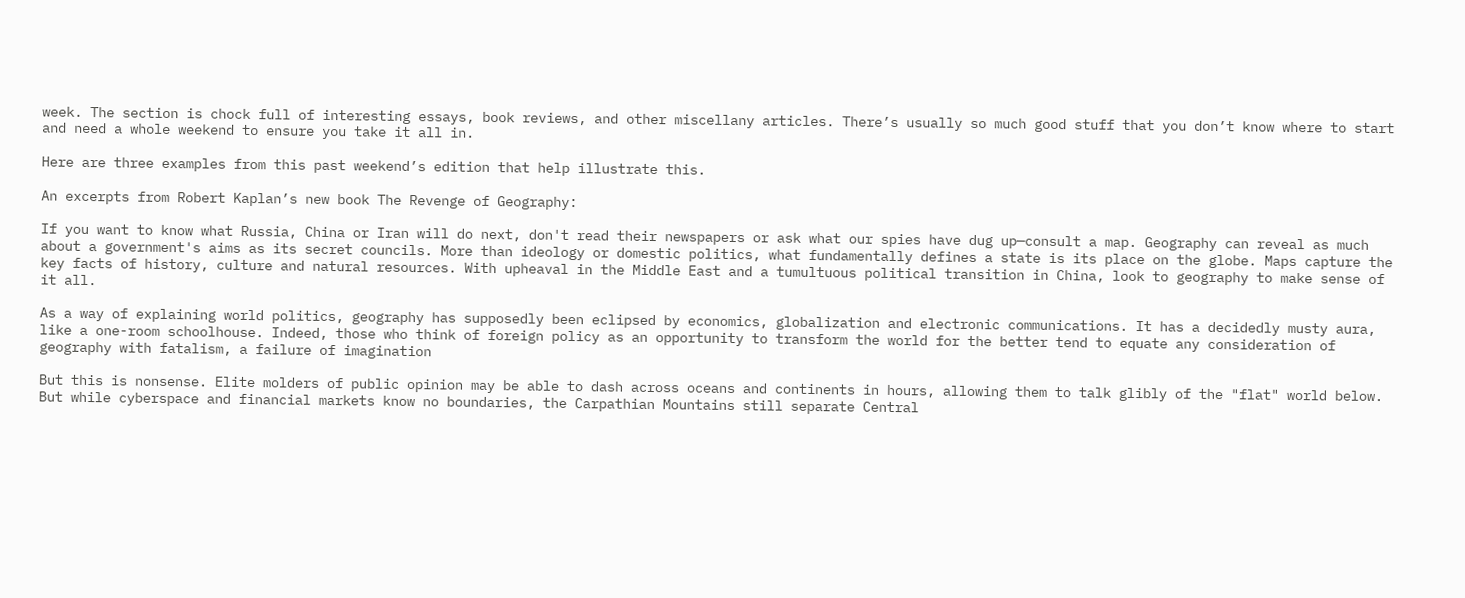week. The section is chock full of interesting essays, book reviews, and other miscellany articles. There’s usually so much good stuff that you don’t know where to start and need a whole weekend to ensure you take it all in.

Here are three examples from this past weekend’s edition that help illustrate this.

An excerpts from Robert Kaplan’s new book The Revenge of Geography:

If you want to know what Russia, China or Iran will do next, don't read their newspapers or ask what our spies have dug up—consult a map. Geography can reveal as much about a government's aims as its secret councils. More than ideology or domestic politics, what fundamentally defines a state is its place on the globe. Maps capture the key facts of history, culture and natural resources. With upheaval in the Middle East and a tumultuous political transition in China, look to geography to make sense of it all.

As a way of explaining world politics, geography has supposedly been eclipsed by economics, globalization and electronic communications. It has a decidedly musty aura, like a one-room schoolhouse. Indeed, those who think of foreign policy as an opportunity to transform the world for the better tend to equate any consideration of geography with fatalism, a failure of imagination

But this is nonsense. Elite molders of public opinion may be able to dash across oceans and continents in hours, allowing them to talk glibly of the "flat" world below. But while cyberspace and financial markets know no boundaries, the Carpathian Mountains still separate Central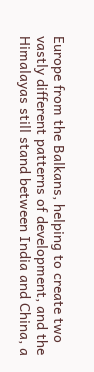Europe from the Balkans, helping to create two vastly different patterns of development, and the Himalayas still stand between India and China, a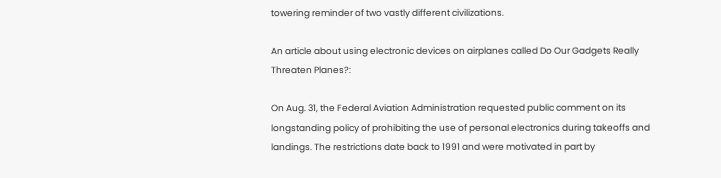towering reminder of two vastly different civilizations.

An article about using electronic devices on airplanes called Do Our Gadgets Really Threaten Planes?:

On Aug. 31, the Federal Aviation Administration requested public comment on its longstanding policy of prohibiting the use of personal electronics during takeoffs and landings. The restrictions date back to 1991 and were motivated in part by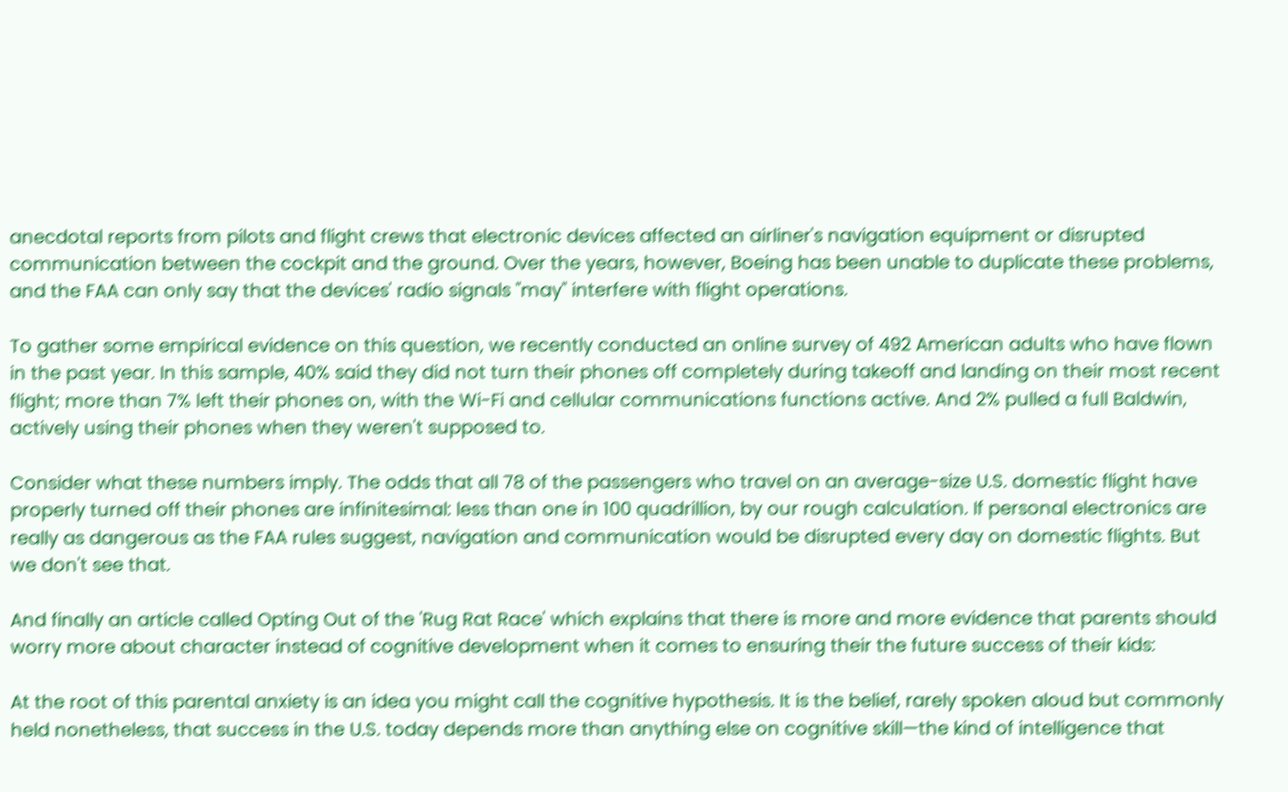anecdotal reports from pilots and flight crews that electronic devices affected an airliner's navigation equipment or disrupted communication between the cockpit and the ground. Over the years, however, Boeing has been unable to duplicate these problems, and the FAA can only say that the devices' radio signals "may" interfere with flight operations.

To gather some empirical evidence on this question, we recently conducted an online survey of 492 American adults who have flown in the past year. In this sample, 40% said they did not turn their phones off completely during takeoff and landing on their most recent flight; more than 7% left their phones on, with the Wi-Fi and cellular communications functions active. And 2% pulled a full Baldwin, actively using their phones when they weren't supposed to.

Consider what these numbers imply. The odds that all 78 of the passengers who travel on an average-size U.S. domestic flight have properly turned off their phones are infinitesimal: less than one in 100 quadrillion, by our rough calculation. If personal electronics are really as dangerous as the FAA rules suggest, navigation and communication would be disrupted every day on domestic flights. But we don't see that.

And finally an article called Opting Out of the 'Rug Rat Race' which explains that there is more and more evidence that parents should worry more about character instead of cognitive development when it comes to ensuring their the future success of their kids:

At the root of this parental anxiety is an idea you might call the cognitive hypothesis. It is the belief, rarely spoken aloud but commonly held nonetheless, that success in the U.S. today depends more than anything else on cognitive skill—the kind of intelligence that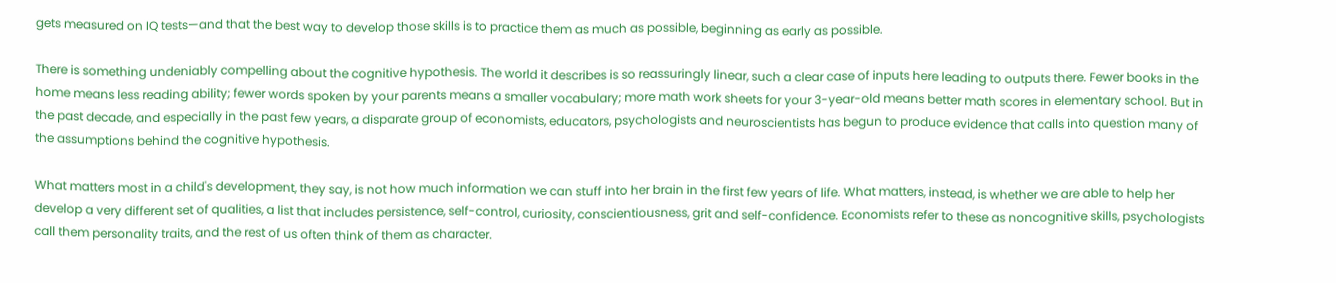gets measured on IQ tests—and that the best way to develop those skills is to practice them as much as possible, beginning as early as possible.

There is something undeniably compelling about the cognitive hypothesis. The world it describes is so reassuringly linear, such a clear case of inputs here leading to outputs there. Fewer books in the home means less reading ability; fewer words spoken by your parents means a smaller vocabulary; more math work sheets for your 3-year-old means better math scores in elementary school. But in the past decade, and especially in the past few years, a disparate group of economists, educators, psychologists and neuroscientists has begun to produce evidence that calls into question many of the assumptions behind the cognitive hypothesis.

What matters most in a child's development, they say, is not how much information we can stuff into her brain in the first few years of life. What matters, instead, is whether we are able to help her develop a very different set of qualities, a list that includes persistence, self-control, curiosity, conscientiousness, grit and self-confidence. Economists refer to these as noncognitive skills, psychologists call them personality traits, and the rest of us often think of them as character.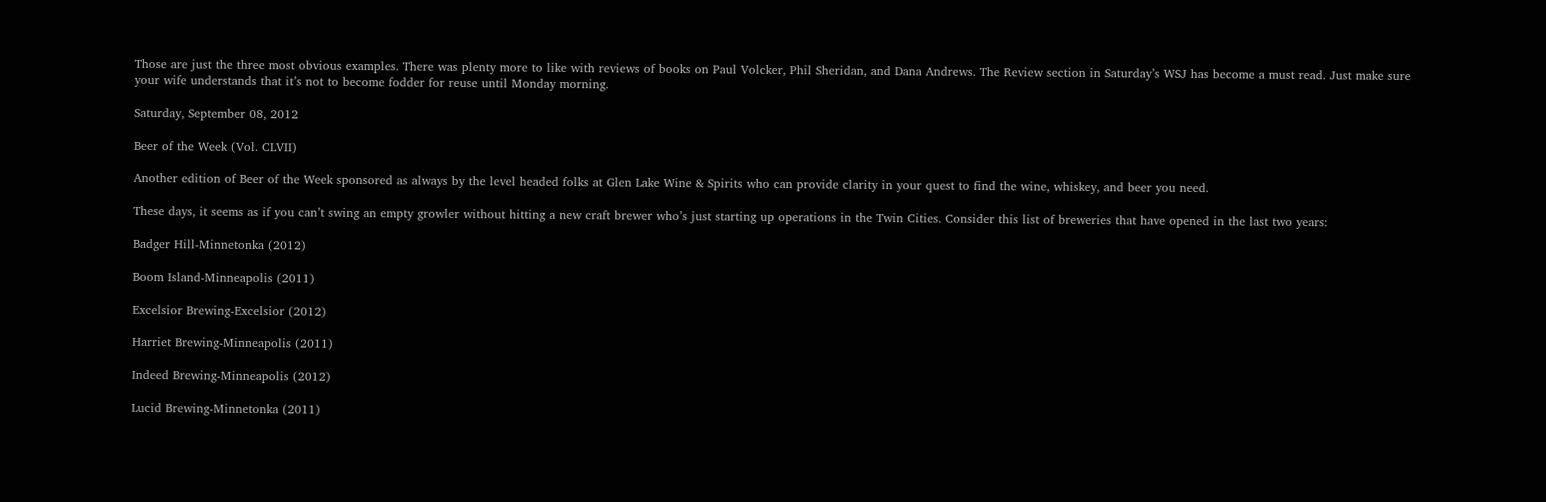Those are just the three most obvious examples. There was plenty more to like with reviews of books on Paul Volcker, Phil Sheridan, and Dana Andrews. The Review section in Saturday’s WSJ has become a must read. Just make sure your wife understands that it’s not to become fodder for reuse until Monday morning.

Saturday, September 08, 2012

Beer of the Week (Vol. CLVII)

Another edition of Beer of the Week sponsored as always by the level headed folks at Glen Lake Wine & Spirits who can provide clarity in your quest to find the wine, whiskey, and beer you need.

These days, it seems as if you can’t swing an empty growler without hitting a new craft brewer who’s just starting up operations in the Twin Cities. Consider this list of breweries that have opened in the last two years:

Badger Hill-Minnetonka (2012)

Boom Island-Minneapolis (2011)

Excelsior Brewing-Excelsior (2012)

Harriet Brewing-Minneapolis (2011)

Indeed Brewing-Minneapolis (2012)

Lucid Brewing-Minnetonka (2011)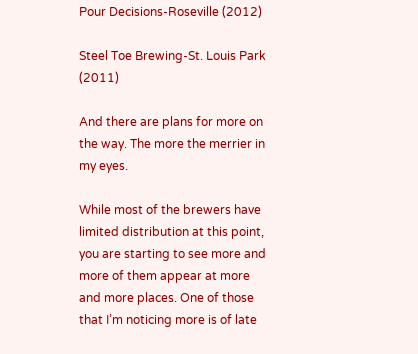Pour Decisions-Roseville (2012)

Steel Toe Brewing-St. Louis Park (2011)

And there are plans for more on the way. The more the merrier in my eyes.

While most of the brewers have limited distribution at this point, you are starting to see more and more of them appear at more and more places. One of those that I’m noticing more is of late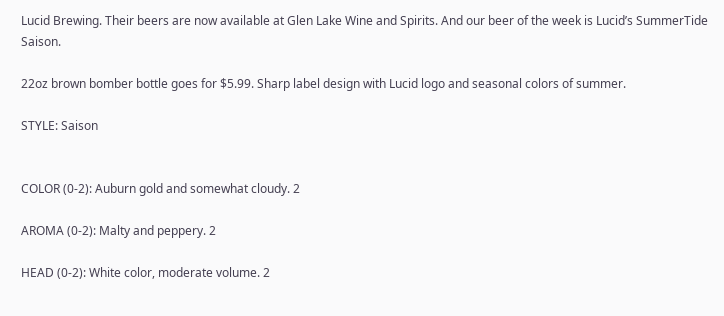Lucid Brewing. Their beers are now available at Glen Lake Wine and Spirits. And our beer of the week is Lucid’s SummerTide Saison.

22oz brown bomber bottle goes for $5.99. Sharp label design with Lucid logo and seasonal colors of summer.

STYLE: Saison


COLOR (0-2): Auburn gold and somewhat cloudy. 2

AROMA (0-2): Malty and peppery. 2

HEAD (0-2): White color, moderate volume. 2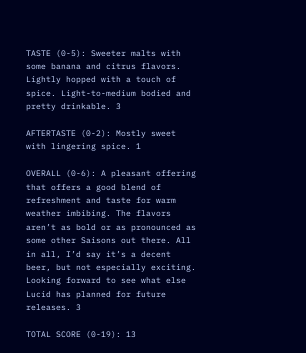TASTE (0-5): Sweeter malts with some banana and citrus flavors. Lightly hopped with a touch of spice. Light-to-medium bodied and pretty drinkable. 3

AFTERTASTE (0-2): Mostly sweet with lingering spice. 1

OVERALL (0-6): A pleasant offering that offers a good blend of refreshment and taste for warm weather imbibing. The flavors aren’t as bold or as pronounced as some other Saisons out there. All in all, I’d say it’s a decent beer, but not especially exciting. Looking forward to see what else Lucid has planned for future releases. 3

TOTAL SCORE (0-19): 13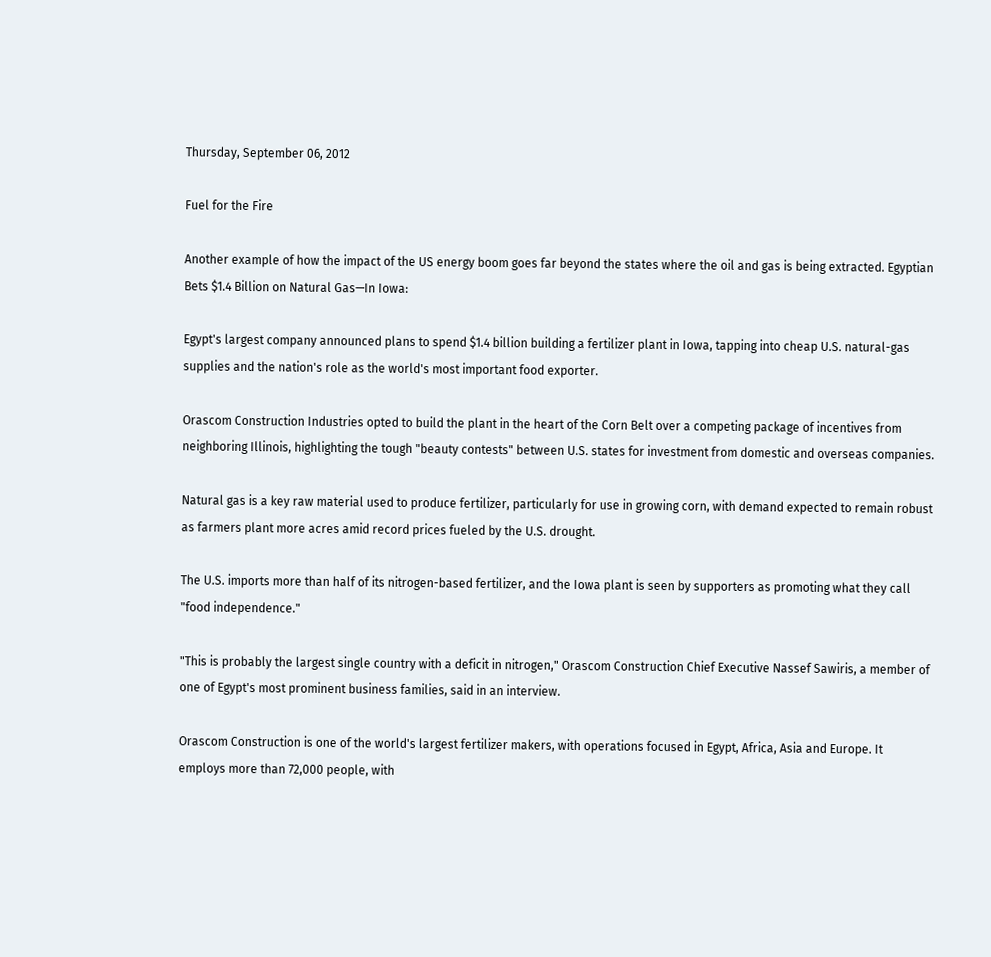Thursday, September 06, 2012

Fuel for the Fire

Another example of how the impact of the US energy boom goes far beyond the states where the oil and gas is being extracted. Egyptian Bets $1.4 Billion on Natural Gas—In Iowa:

Egypt's largest company announced plans to spend $1.4 billion building a fertilizer plant in Iowa, tapping into cheap U.S. natural-gas supplies and the nation's role as the world's most important food exporter.

Orascom Construction Industries opted to build the plant in the heart of the Corn Belt over a competing package of incentives from neighboring Illinois, highlighting the tough "beauty contests" between U.S. states for investment from domestic and overseas companies.

Natural gas is a key raw material used to produce fertilizer, particularly for use in growing corn, with demand expected to remain robust as farmers plant more acres amid record prices fueled by the U.S. drought.

The U.S. imports more than half of its nitrogen-based fertilizer, and the Iowa plant is seen by supporters as promoting what they call "food independence."

"This is probably the largest single country with a deficit in nitrogen," Orascom Construction Chief Executive Nassef Sawiris, a member of one of Egypt's most prominent business families, said in an interview.

Orascom Construction is one of the world's largest fertilizer makers, with operations focused in Egypt, Africa, Asia and Europe. It employs more than 72,000 people, with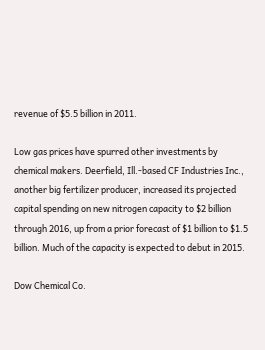revenue of $5.5 billion in 2011.

Low gas prices have spurred other investments by chemical makers. Deerfield, Ill.-based CF Industries Inc., another big fertilizer producer, increased its projected capital spending on new nitrogen capacity to $2 billion through 2016, up from a prior forecast of $1 billion to $1.5 billion. Much of the capacity is expected to debut in 2015.

Dow Chemical Co.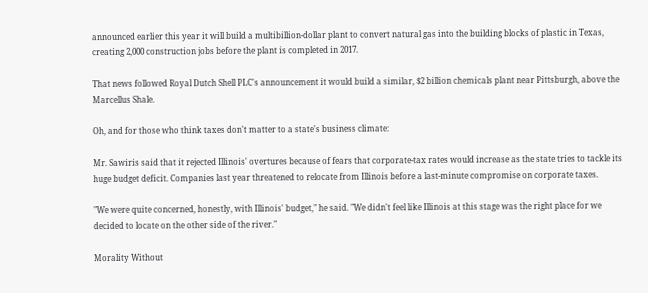announced earlier this year it will build a multibillion-dollar plant to convert natural gas into the building blocks of plastic in Texas, creating 2,000 construction jobs before the plant is completed in 2017.

That news followed Royal Dutch Shell PLC's announcement it would build a similar, $2 billion chemicals plant near Pittsburgh, above the Marcellus Shale.

Oh, and for those who think taxes don't matter to a state's business climate:

Mr. Sawiris said that it rejected Illinois' overtures because of fears that corporate-tax rates would increase as the state tries to tackle its huge budget deficit. Companies last year threatened to relocate from Illinois before a last-minute compromise on corporate taxes.

"We were quite concerned, honestly, with Illinois' budget," he said. "We didn't feel like Illinois at this stage was the right place for we decided to locate on the other side of the river."

Morality Without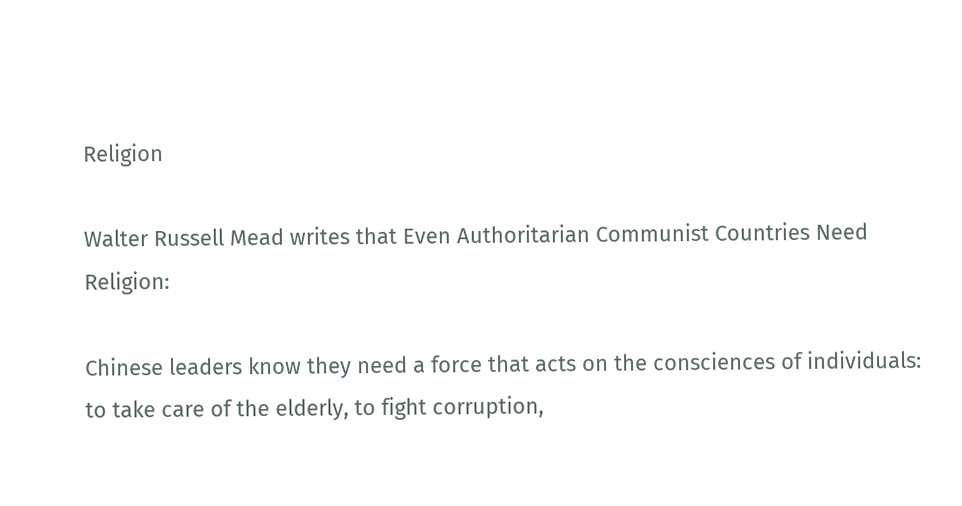Religion

Walter Russell Mead writes that Even Authoritarian Communist Countries Need Religion:

Chinese leaders know they need a force that acts on the consciences of individuals: to take care of the elderly, to fight corruption,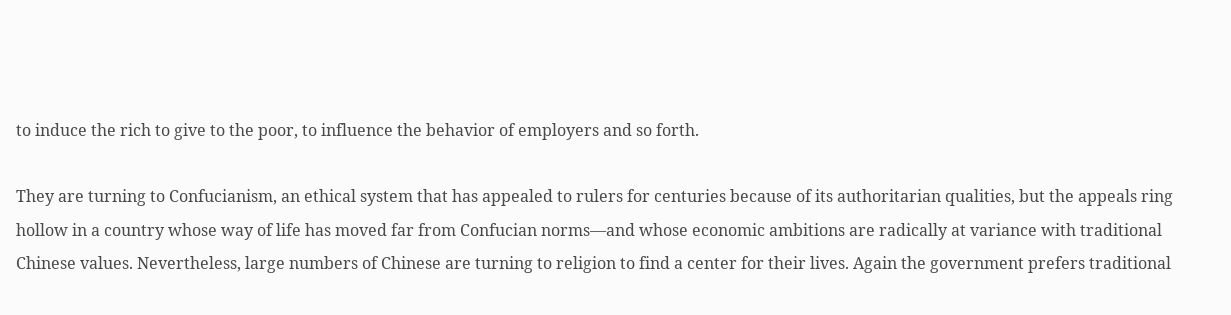to induce the rich to give to the poor, to influence the behavior of employers and so forth.

They are turning to Confucianism, an ethical system that has appealed to rulers for centuries because of its authoritarian qualities, but the appeals ring hollow in a country whose way of life has moved far from Confucian norms—and whose economic ambitions are radically at variance with traditional Chinese values. Nevertheless, large numbers of Chinese are turning to religion to find a center for their lives. Again the government prefers traditional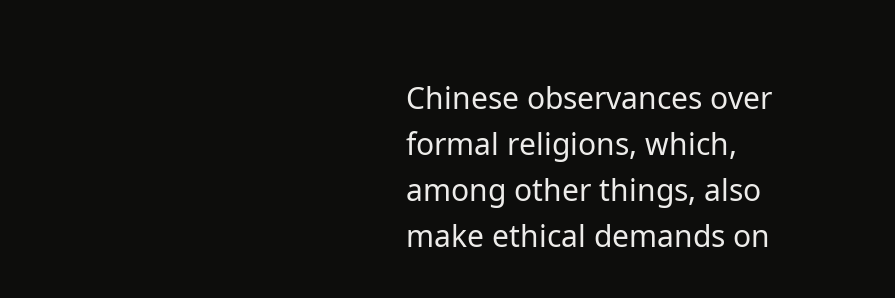Chinese observances over formal religions, which, among other things, also make ethical demands on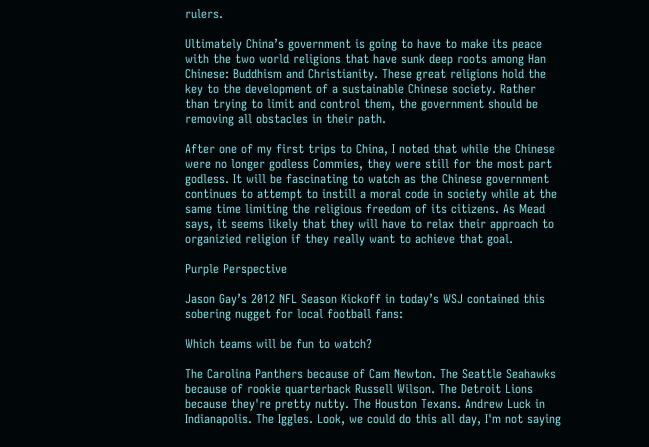rulers.

Ultimately China’s government is going to have to make its peace with the two world religions that have sunk deep roots among Han Chinese: Buddhism and Christianity. These great religions hold the key to the development of a sustainable Chinese society. Rather than trying to limit and control them, the government should be removing all obstacles in their path.

After one of my first trips to China, I noted that while the Chinese were no longer godless Commies, they were still for the most part godless. It will be fascinating to watch as the Chinese government continues to attempt to instill a moral code in society while at the same time limiting the religious freedom of its citizens. As Mead says, it seems likely that they will have to relax their approach to organizied religion if they really want to achieve that goal.

Purple Perspective

Jason Gay’s 2012 NFL Season Kickoff in today’s WSJ contained this sobering nugget for local football fans:

Which teams will be fun to watch?

The Carolina Panthers because of Cam Newton. The Seattle Seahawks because of rookie quarterback Russell Wilson. The Detroit Lions because they're pretty nutty. The Houston Texans. Andrew Luck in Indianapolis. The Iggles. Look, we could do this all day, I'm not saying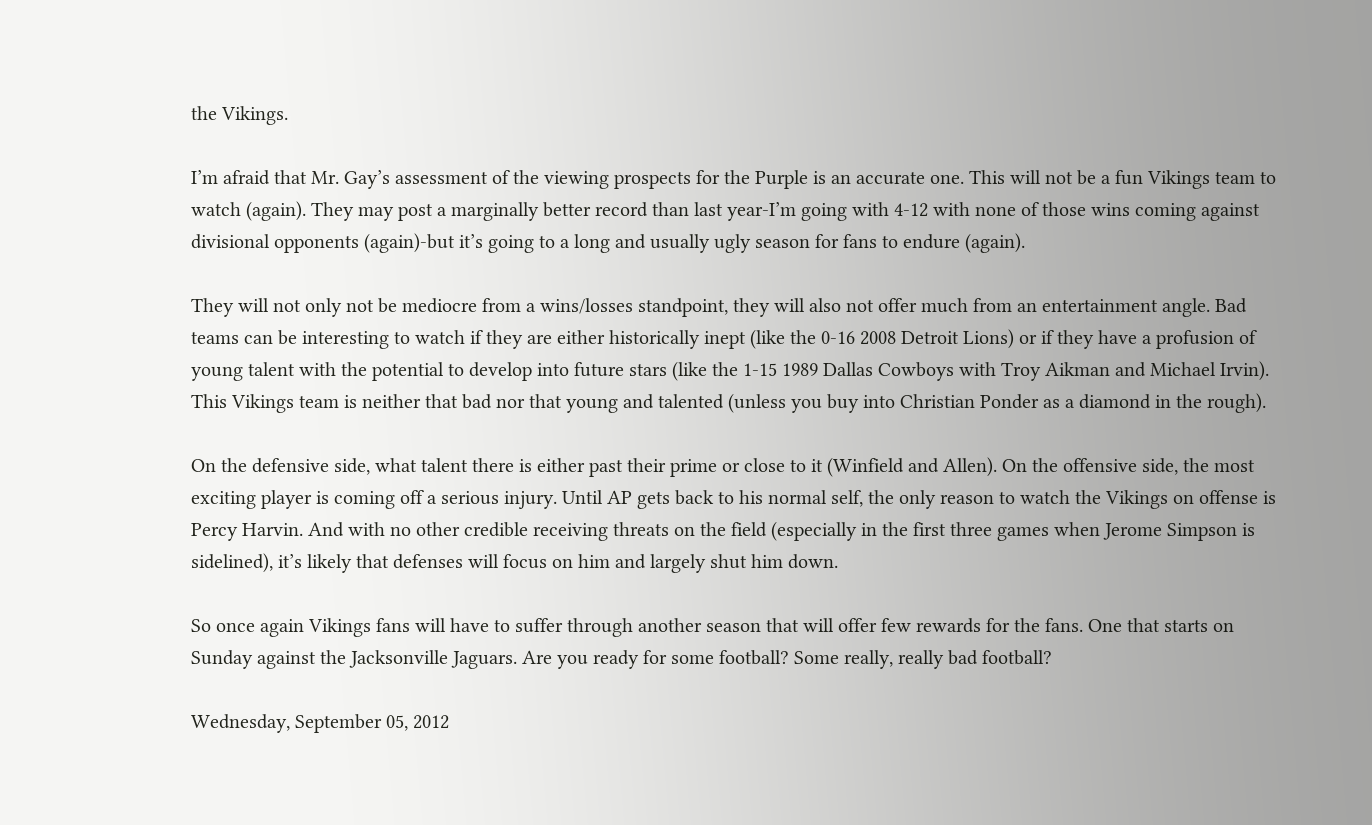the Vikings.

I’m afraid that Mr. Gay’s assessment of the viewing prospects for the Purple is an accurate one. This will not be a fun Vikings team to watch (again). They may post a marginally better record than last year-I’m going with 4-12 with none of those wins coming against divisional opponents (again)-but it’s going to a long and usually ugly season for fans to endure (again).

They will not only not be mediocre from a wins/losses standpoint, they will also not offer much from an entertainment angle. Bad teams can be interesting to watch if they are either historically inept (like the 0-16 2008 Detroit Lions) or if they have a profusion of young talent with the potential to develop into future stars (like the 1-15 1989 Dallas Cowboys with Troy Aikman and Michael Irvin). This Vikings team is neither that bad nor that young and talented (unless you buy into Christian Ponder as a diamond in the rough).

On the defensive side, what talent there is either past their prime or close to it (Winfield and Allen). On the offensive side, the most exciting player is coming off a serious injury. Until AP gets back to his normal self, the only reason to watch the Vikings on offense is Percy Harvin. And with no other credible receiving threats on the field (especially in the first three games when Jerome Simpson is sidelined), it’s likely that defenses will focus on him and largely shut him down.

So once again Vikings fans will have to suffer through another season that will offer few rewards for the fans. One that starts on Sunday against the Jacksonville Jaguars. Are you ready for some football? Some really, really bad football?

Wednesday, September 05, 2012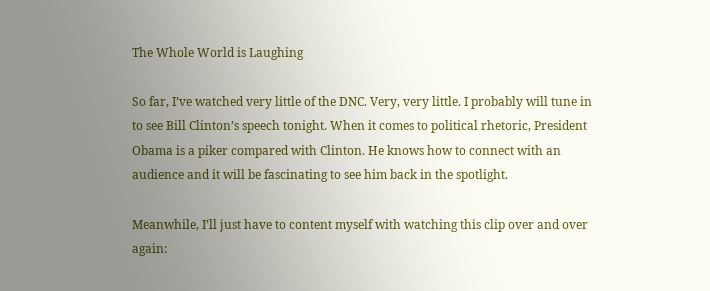The Whole World is Laughing

So far, I’ve watched very little of the DNC. Very, very little. I probably will tune in to see Bill Clinton’s speech tonight. When it comes to political rhetoric, President Obama is a piker compared with Clinton. He knows how to connect with an audience and it will be fascinating to see him back in the spotlight.

Meanwhile, I’ll just have to content myself with watching this clip over and over again: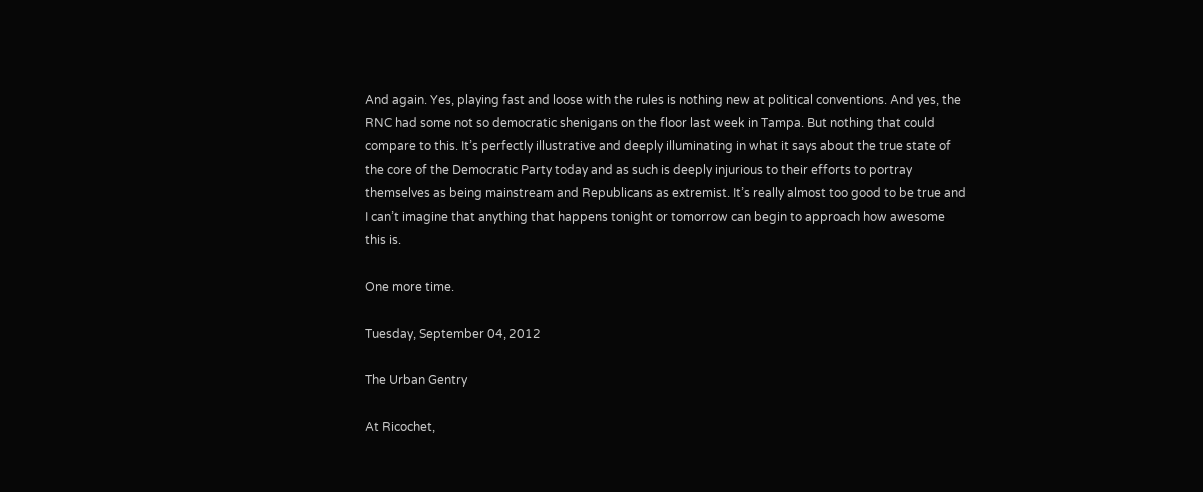And again. Yes, playing fast and loose with the rules is nothing new at political conventions. And yes, the RNC had some not so democratic shenigans on the floor last week in Tampa. But nothing that could compare to this. It’s perfectly illustrative and deeply illuminating in what it says about the true state of the core of the Democratic Party today and as such is deeply injurious to their efforts to portray themselves as being mainstream and Republicans as extremist. It’s really almost too good to be true and I can’t imagine that anything that happens tonight or tomorrow can begin to approach how awesome this is.

One more time.

Tuesday, September 04, 2012

The Urban Gentry

At Ricochet,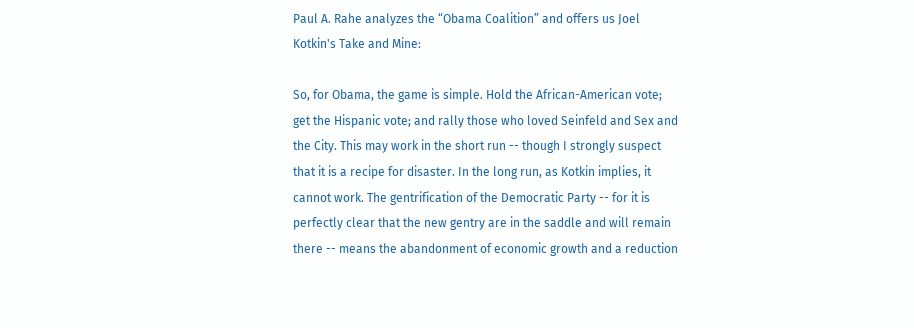Paul A. Rahe analyzes the “Obama Coalition” and offers us Joel Kotkin's Take and Mine:

So, for Obama, the game is simple. Hold the African-American vote; get the Hispanic vote; and rally those who loved Seinfeld and Sex and the City. This may work in the short run -- though I strongly suspect that it is a recipe for disaster. In the long run, as Kotkin implies, it cannot work. The gentrification of the Democratic Party -- for it is perfectly clear that the new gentry are in the saddle and will remain there -- means the abandonment of economic growth and a reduction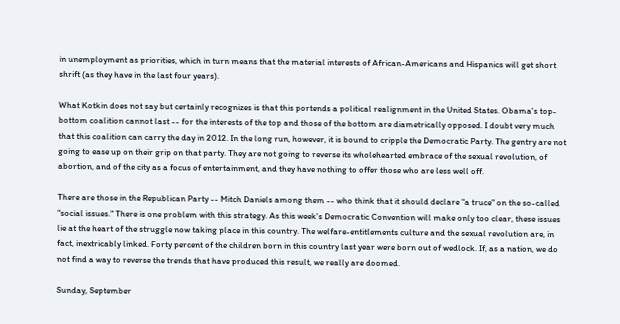in unemployment as priorities, which in turn means that the material interests of African-Americans and Hispanics will get short shrift (as they have in the last four years).

What Kotkin does not say but certainly recognizes is that this portends a political realignment in the United States. Obama's top-bottom coalition cannot last -- for the interests of the top and those of the bottom are diametrically opposed. I doubt very much that this coalition can carry the day in 2012. In the long run, however, it is bound to cripple the Democratic Party. The gentry are not going to ease up on their grip on that party. They are not going to reverse its wholehearted embrace of the sexual revolution, of abortion, and of the city as a focus of entertainment, and they have nothing to offer those who are less well off.

There are those in the Republican Party -- Mitch Daniels among them -- who think that it should declare "a truce" on the so-called "social issues." There is one problem with this strategy. As this week's Democratic Convention will make only too clear, these issues lie at the heart of the struggle now taking place in this country. The welfare-entitlements culture and the sexual revolution are, in fact, inextricably linked. Forty percent of the children born in this country last year were born out of wedlock. If, as a nation, we do not find a way to reverse the trends that have produced this result, we really are doomed.

Sunday, September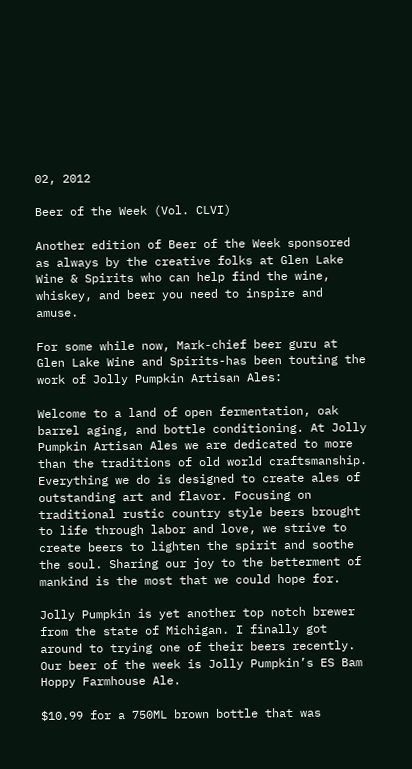02, 2012

Beer of the Week (Vol. CLVI)

Another edition of Beer of the Week sponsored as always by the creative folks at Glen Lake Wine & Spirits who can help find the wine, whiskey, and beer you need to inspire and amuse.

For some while now, Mark-chief beer guru at Glen Lake Wine and Spirits-has been touting the work of Jolly Pumpkin Artisan Ales:

Welcome to a land of open fermentation, oak barrel aging, and bottle conditioning. At Jolly Pumpkin Artisan Ales we are dedicated to more than the traditions of old world craftsmanship. Everything we do is designed to create ales of outstanding art and flavor. Focusing on traditional rustic country style beers brought to life through labor and love, we strive to create beers to lighten the spirit and soothe the soul. Sharing our joy to the betterment of mankind is the most that we could hope for.

Jolly Pumpkin is yet another top notch brewer from the state of Michigan. I finally got around to trying one of their beers recently. Our beer of the week is Jolly Pumpkin’s ES Bam Hoppy Farmhouse Ale.

$10.99 for a 750ML brown bottle that was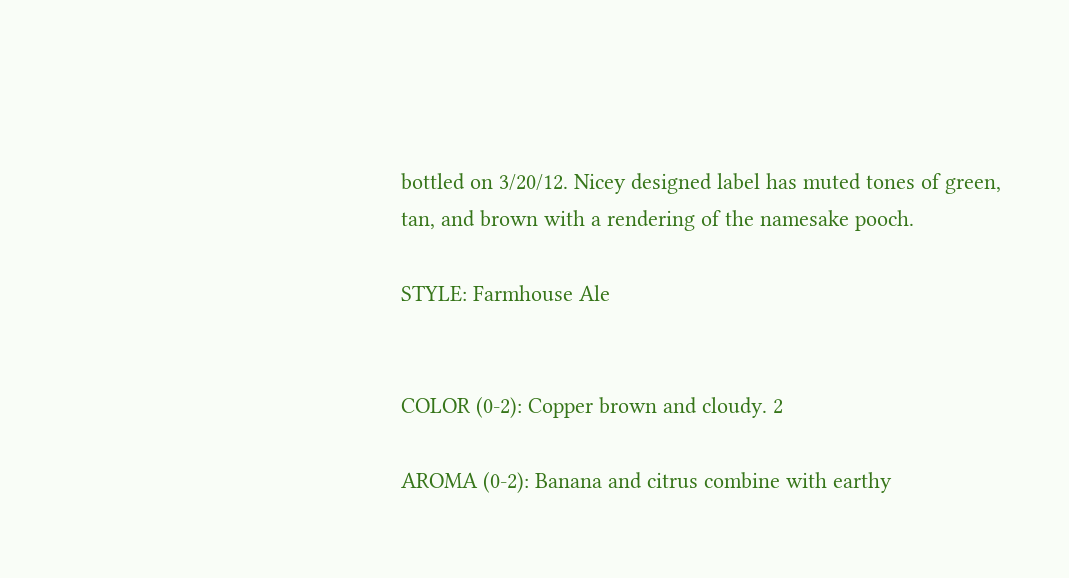bottled on 3/20/12. Nicey designed label has muted tones of green, tan, and brown with a rendering of the namesake pooch.

STYLE: Farmhouse Ale


COLOR (0-2): Copper brown and cloudy. 2

AROMA (0-2): Banana and citrus combine with earthy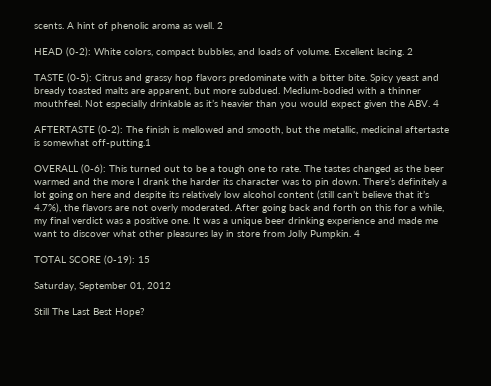scents. A hint of phenolic aroma as well. 2

HEAD (0-2): White colors, compact bubbles, and loads of volume. Excellent lacing. 2

TASTE (0-5): Citrus and grassy hop flavors predominate with a bitter bite. Spicy yeast and bready toasted malts are apparent, but more subdued. Medium-bodied with a thinner mouthfeel. Not especially drinkable as it’s heavier than you would expect given the ABV. 4

AFTERTASTE (0-2): The finish is mellowed and smooth, but the metallic, medicinal aftertaste is somewhat off-putting.1

OVERALL (0-6): This turned out to be a tough one to rate. The tastes changed as the beer warmed and the more I drank the harder its character was to pin down. There’s definitely a lot going on here and despite its relatively low alcohol content (still can’t believe that it’s 4.7%), the flavors are not overly moderated. After going back and forth on this for a while, my final verdict was a positive one. It was a unique beer drinking experience and made me want to discover what other pleasures lay in store from Jolly Pumpkin. 4

TOTAL SCORE (0-19): 15

Saturday, September 01, 2012

Still The Last Best Hope?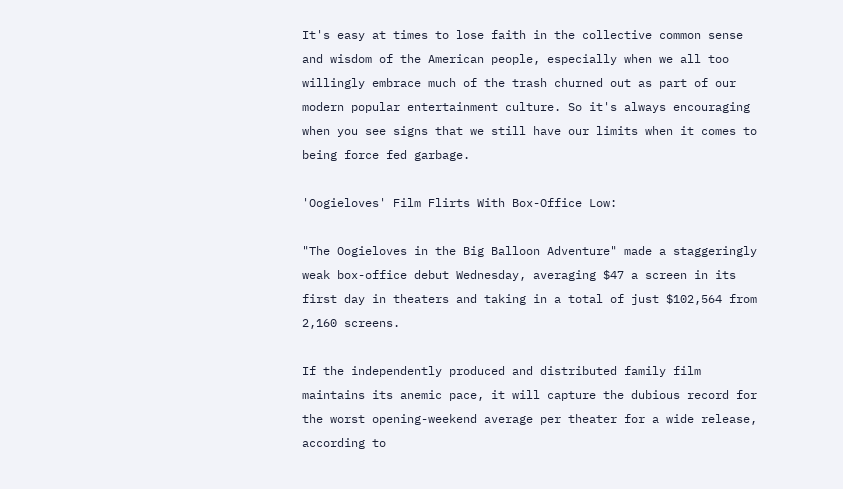It's easy at times to lose faith in the collective common sense and wisdom of the American people, especially when we all too willingly embrace much of the trash churned out as part of our modern popular entertainment culture. So it's always encouraging when you see signs that we still have our limits when it comes to being force fed garbage.

'Oogieloves' Film Flirts With Box-Office Low:

"The Oogieloves in the Big Balloon Adventure" made a staggeringly weak box-office debut Wednesday, averaging $47 a screen in its first day in theaters and taking in a total of just $102,564 from 2,160 screens.

If the independently produced and distributed family film maintains its anemic pace, it will capture the dubious record for the worst opening-weekend average per theater for a wide release, according to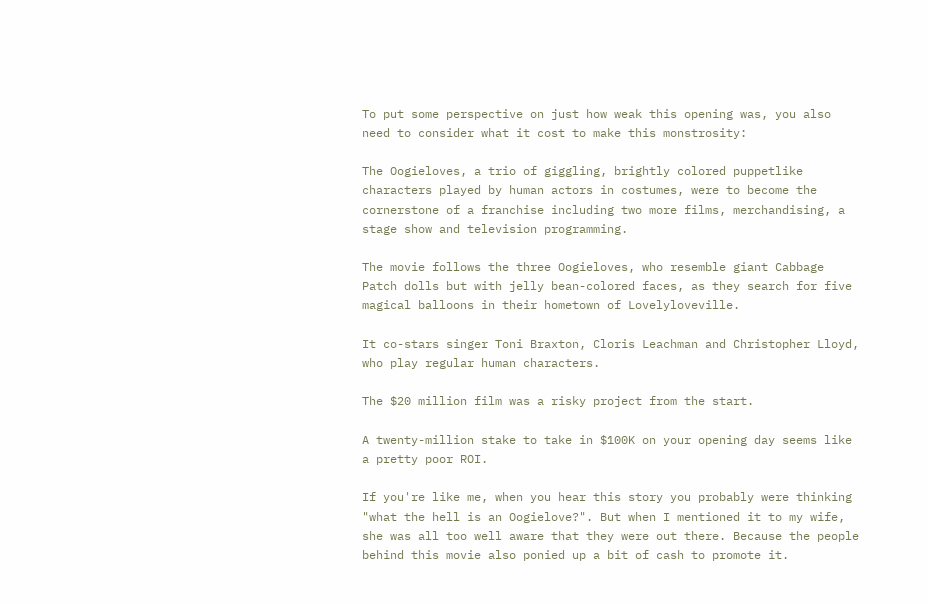To put some perspective on just how weak this opening was, you also need to consider what it cost to make this monstrosity:

The Oogieloves, a trio of giggling, brightly colored puppetlike characters played by human actors in costumes, were to become the cornerstone of a franchise including two more films, merchandising, a stage show and television programming.

The movie follows the three Oogieloves, who resemble giant Cabbage Patch dolls but with jelly bean-colored faces, as they search for five magical balloons in their hometown of Lovelyloveville.

It co-stars singer Toni Braxton, Cloris Leachman and Christopher Lloyd, who play regular human characters.

The $20 million film was a risky project from the start.

A twenty-million stake to take in $100K on your opening day seems like a pretty poor ROI.

If you're like me, when you hear this story you probably were thinking "what the hell is an Oogielove?". But when I mentioned it to my wife, she was all too well aware that they were out there. Because the people behind this movie also ponied up a bit of cash to promote it.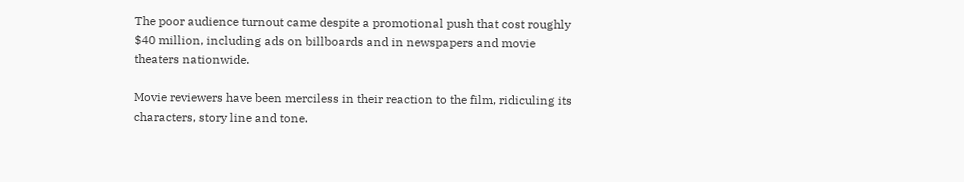The poor audience turnout came despite a promotional push that cost roughly $40 million, including ads on billboards and in newspapers and movie theaters nationwide.

Movie reviewers have been merciless in their reaction to the film, ridiculing its characters, story line and tone.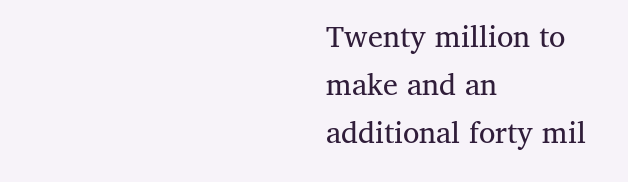Twenty million to make and an additional forty mil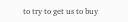to try to get us to buy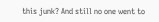this junk? And still no one went to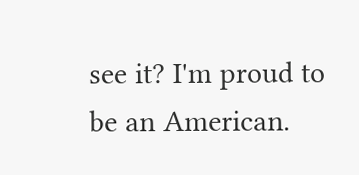see it? I'm proud to be an American.